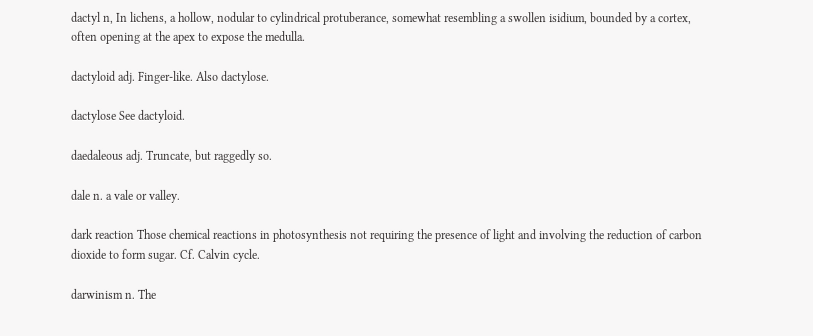dactyl n, In lichens, a hollow, nodular to cylindrical protuberance, somewhat resembling a swollen isidium, bounded by a cortex, often opening at the apex to expose the medulla.

dactyloid adj. Finger-like. Also dactylose.

dactylose See dactyloid.

daedaleous adj. Truncate, but raggedly so.

dale n. a vale or valley.

dark reaction Those chemical reactions in photosynthesis not requiring the presence of light and involving the reduction of carbon dioxide to form sugar. Cf. Calvin cycle.

darwinism n. The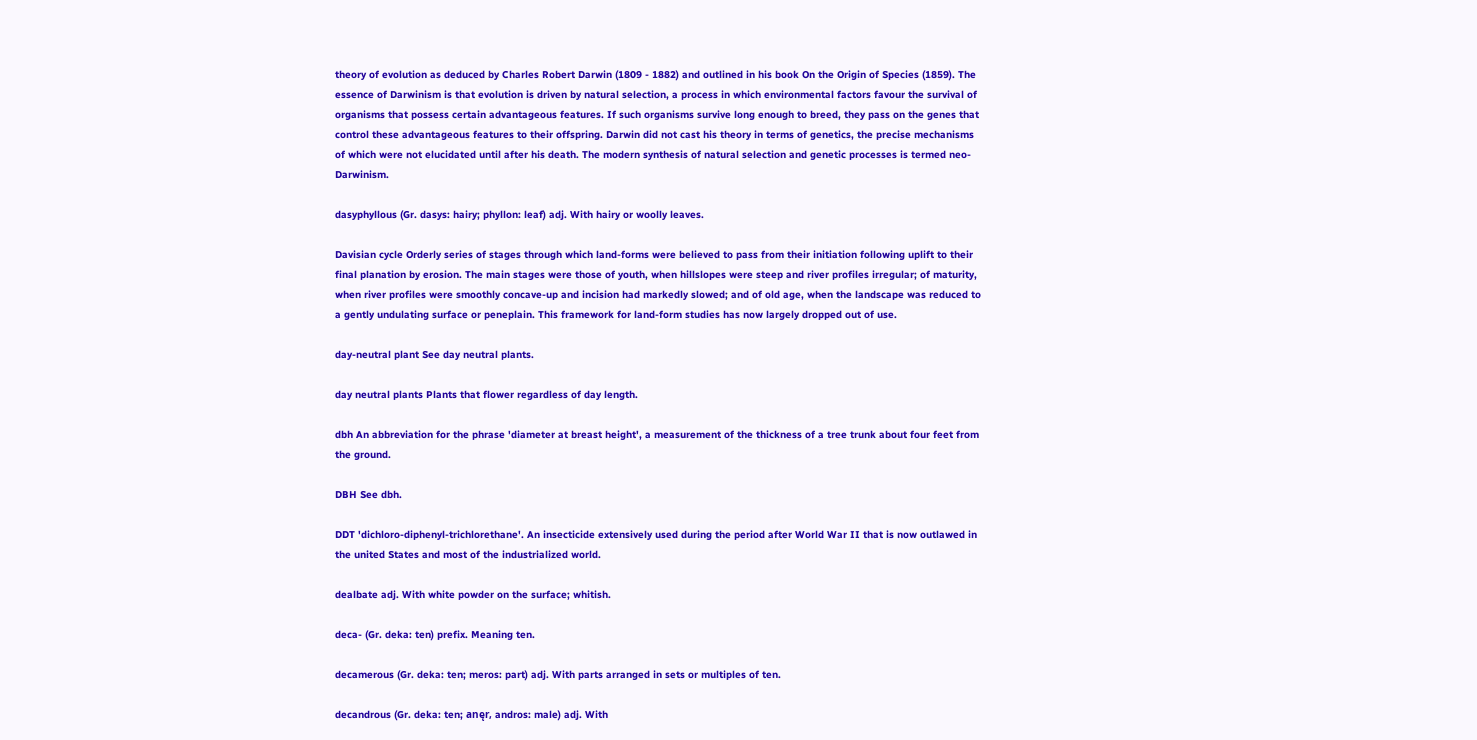theory of evolution as deduced by Charles Robert Darwin (1809 - 1882) and outlined in his book On the Origin of Species (1859). The essence of Darwinism is that evolution is driven by natural selection, a process in which environmental factors favour the survival of organisms that possess certain advantageous features. If such organisms survive long enough to breed, they pass on the genes that control these advantageous features to their offspring. Darwin did not cast his theory in terms of genetics, the precise mechanisms of which were not elucidated until after his death. The modern synthesis of natural selection and genetic processes is termed neo-Darwinism.

dasyphyllous (Gr. dasys: hairy; phyllon: leaf) adj. With hairy or woolly leaves.

Davisian cycle Orderly series of stages through which land-forms were believed to pass from their initiation following uplift to their final planation by erosion. The main stages were those of youth, when hillslopes were steep and river profiles irregular; of maturity, when river profiles were smoothly concave-up and incision had markedly slowed; and of old age, when the landscape was reduced to a gently undulating surface or peneplain. This framework for land-form studies has now largely dropped out of use.

day-neutral plant See day neutral plants.

day neutral plants Plants that flower regardless of day length.

dbh An abbreviation for the phrase 'diameter at breast height', a measurement of the thickness of a tree trunk about four feet from the ground.

DBH See dbh.

DDT 'dichloro-diphenyl-trichlorethane'. An insecticide extensively used during the period after World War II that is now outlawed in the united States and most of the industrialized world.

dealbate adj. With white powder on the surface; whitish.

deca- (Gr. deka: ten) prefix. Meaning ten.

decamerous (Gr. deka: ten; meros: part) adj. With parts arranged in sets or multiples of ten.

decandrous (Gr. deka: ten; anęr, andros: male) adj. With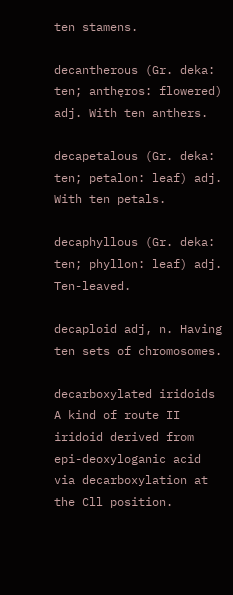ten stamens.

decantherous (Gr. deka: ten; anthęros: flowered) adj. With ten anthers.

decapetalous (Gr. deka: ten; petalon: leaf) adj. With ten petals.

decaphyllous (Gr. deka: ten; phyllon: leaf) adj. Ten-leaved.

decaploid adj, n. Having ten sets of chromosomes.

decarboxylated iridoids A kind of route II iridoid derived from epi-deoxyloganic acid via decarboxylation at the Cll position.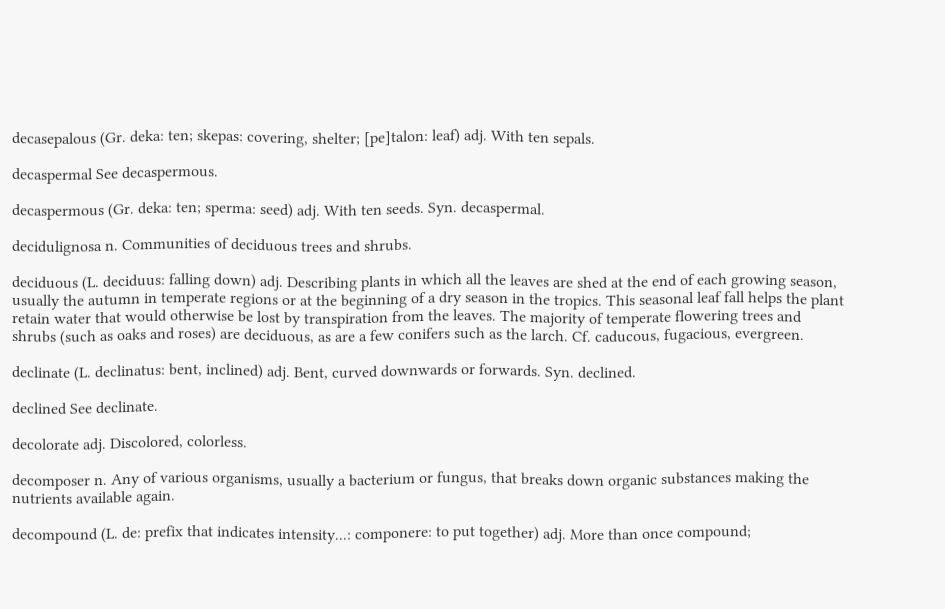decasepalous (Gr. deka: ten; skepas: covering, shelter; [pe]talon: leaf) adj. With ten sepals.

decaspermal See decaspermous.

decaspermous (Gr. deka: ten; sperma: seed) adj. With ten seeds. Syn. decaspermal.

decidulignosa n. Communities of deciduous trees and shrubs.

deciduous (L. deciduus: falling down) adj. Describing plants in which all the leaves are shed at the end of each growing season, usually the autumn in temperate regions or at the beginning of a dry season in the tropics. This seasonal leaf fall helps the plant retain water that would otherwise be lost by transpiration from the leaves. The majority of temperate flowering trees and shrubs (such as oaks and roses) are deciduous, as are a few conifers such as the larch. Cf. caducous, fugacious, evergreen.

declinate (L. declinatus: bent, inclined) adj. Bent, curved downwards or forwards. Syn. declined.

declined See declinate.

decolorate adj. Discolored, colorless.

decomposer n. Any of various organisms, usually a bacterium or fungus, that breaks down organic substances making the nutrients available again.

decompound (L. de: prefix that indicates intensity...: componere: to put together) adj. More than once compound;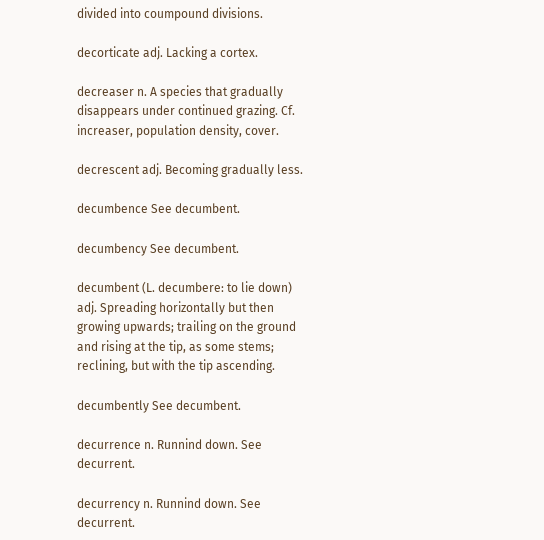divided into coumpound divisions.

decorticate adj. Lacking a cortex.

decreaser n. A species that gradually disappears under continued grazing. Cf. increaser, population density, cover.

decrescent adj. Becoming gradually less.

decumbence See decumbent.

decumbency See decumbent.

decumbent (L. decumbere: to lie down) adj. Spreading horizontally but then growing upwards; trailing on the ground and rising at the tip, as some stems; reclining, but with the tip ascending.

decumbently See decumbent.

decurrence n. Runnind down. See decurrent.

decurrency n. Runnind down. See decurrent.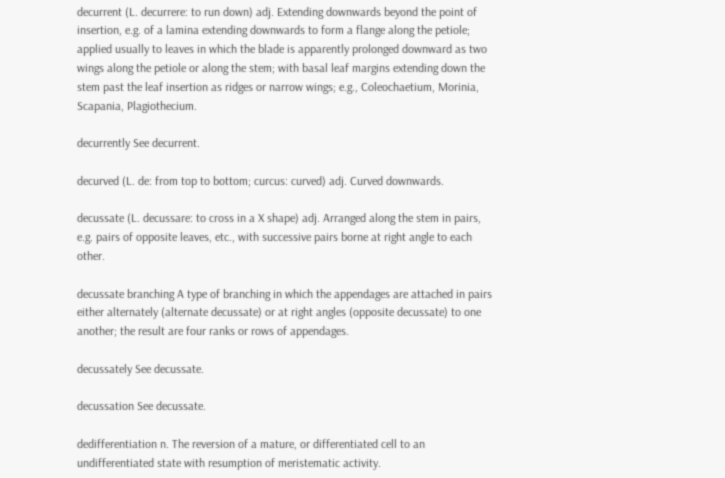decurrent (L. decurrere: to run down) adj. Extending downwards beyond the point of insertion, e.g. of a lamina extending downwards to form a flange along the petiole; applied usually to leaves in which the blade is apparently prolonged downward as two wings along the petiole or along the stem; with basal leaf margins extending down the stem past the leaf insertion as ridges or narrow wings; e.g., Coleochaetium, Morinia, Scapania, Plagiothecium.

decurrently See decurrent.

decurved (L. de: from top to bottom; curcus: curved) adj. Curved downwards.

decussate (L. decussare: to cross in a X shape) adj. Arranged along the stem in pairs, e.g. pairs of opposite leaves, etc., with successive pairs borne at right angle to each other.

decussate branching A type of branching in which the appendages are attached in pairs either alternately (alternate decussate) or at right angles (opposite decussate) to one another; the result are four ranks or rows of appendages.

decussately See decussate.

decussation See decussate.

dedifferentiation n. The reversion of a mature, or differentiated cell to an undifferentiated state with resumption of meristematic activity.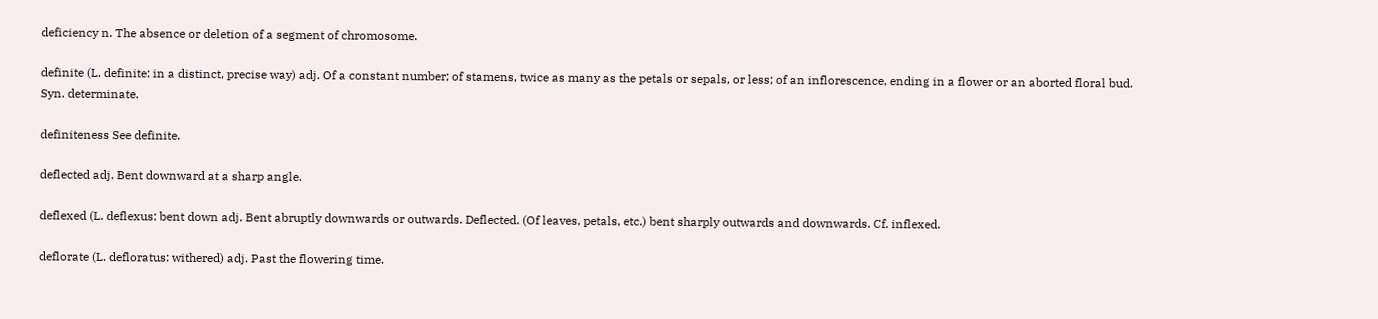deficiency n. The absence or deletion of a segment of chromosome.

definite (L. definite: in a distinct, precise way) adj. Of a constant number; of stamens, twice as many as the petals or sepals, or less; of an inflorescence, ending in a flower or an aborted floral bud. Syn. determinate.

definiteness See definite.

deflected adj. Bent downward at a sharp angle.

deflexed (L. deflexus: bent down adj. Bent abruptly downwards or outwards. Deflected. (Of leaves, petals, etc.) bent sharply outwards and downwards. Cf. inflexed.

deflorate (L. defloratus: withered) adj. Past the flowering time.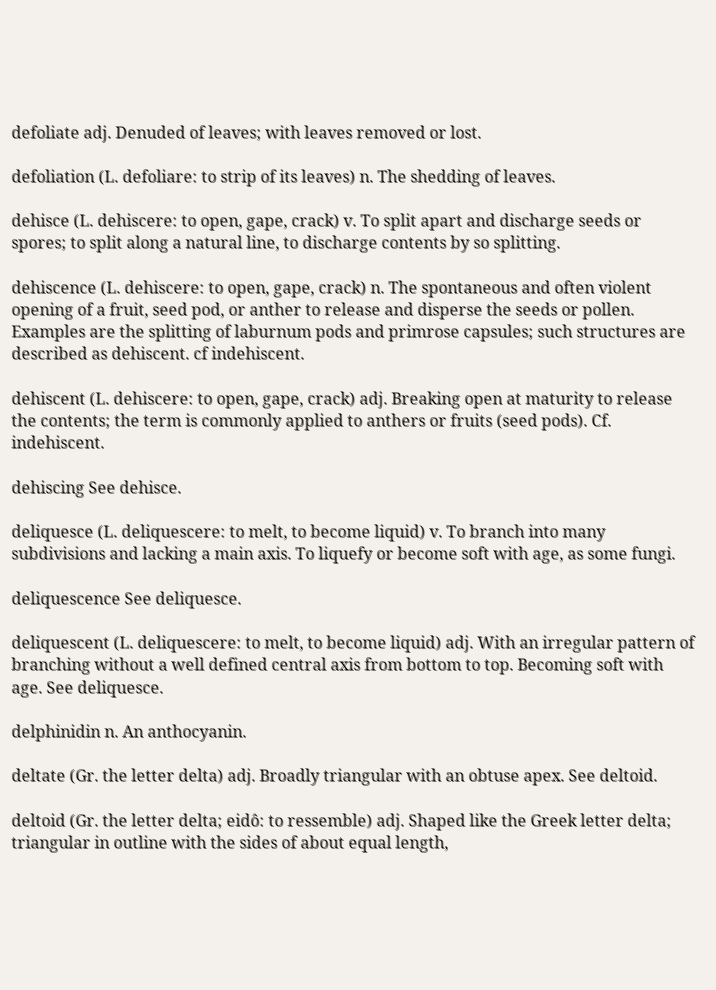defoliate adj. Denuded of leaves; with leaves removed or lost.

defoliation (L. defoliare: to strip of its leaves) n. The shedding of leaves.

dehisce (L. dehiscere: to open, gape, crack) v. To split apart and discharge seeds or spores; to split along a natural line, to discharge contents by so splitting.

dehiscence (L. dehiscere: to open, gape, crack) n. The spontaneous and often violent opening of a fruit, seed pod, or anther to release and disperse the seeds or pollen. Examples are the splitting of laburnum pods and primrose capsules; such structures are described as dehiscent. cf indehiscent.

dehiscent (L. dehiscere: to open, gape, crack) adj. Breaking open at maturity to release the contents; the term is commonly applied to anthers or fruits (seed pods). Cf. indehiscent.

dehiscing See dehisce.

deliquesce (L. deliquescere: to melt, to become liquid) v. To branch into many subdivisions and lacking a main axis. To liquefy or become soft with age, as some fungi.

deliquescence See deliquesce.

deliquescent (L. deliquescere: to melt, to become liquid) adj. With an irregular pattern of branching without a well defined central axis from bottom to top. Becoming soft with age. See deliquesce.

delphinidin n. An anthocyanin.

deltate (Gr. the letter delta) adj. Broadly triangular with an obtuse apex. See deltoid.

deltoid (Gr. the letter delta; eidô: to ressemble) adj. Shaped like the Greek letter delta; triangular in outline with the sides of about equal length,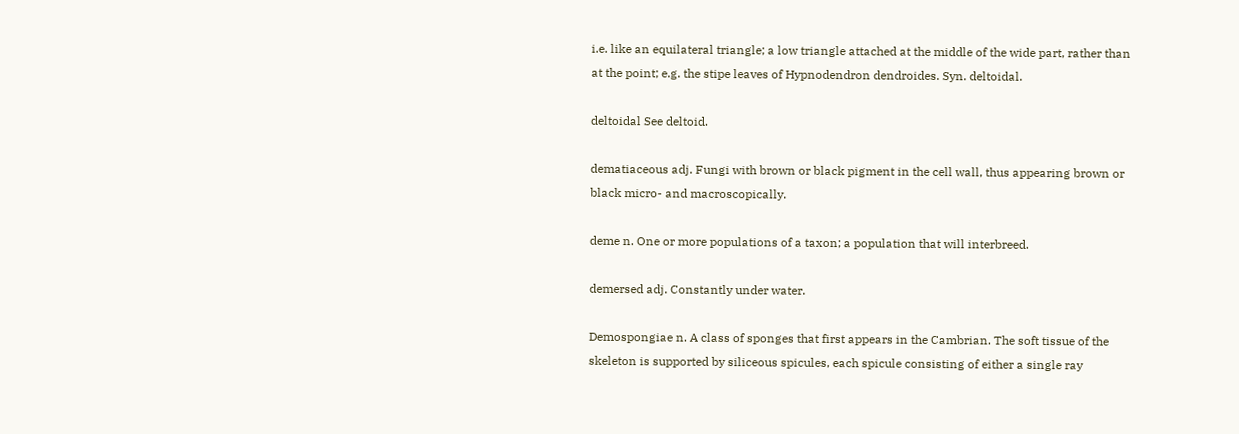i.e. like an equilateral triangle; a low triangle attached at the middle of the wide part, rather than at the point; e.g. the stipe leaves of Hypnodendron dendroides. Syn. deltoidal.

deltoidal See deltoid.

dematiaceous adj. Fungi with brown or black pigment in the cell wall, thus appearing brown or black micro- and macroscopically.

deme n. One or more populations of a taxon; a population that will interbreed.

demersed adj. Constantly under water.

Demospongiae n. A class of sponges that first appears in the Cambrian. The soft tissue of the skeleton is supported by siliceous spicules, each spicule consisting of either a single ray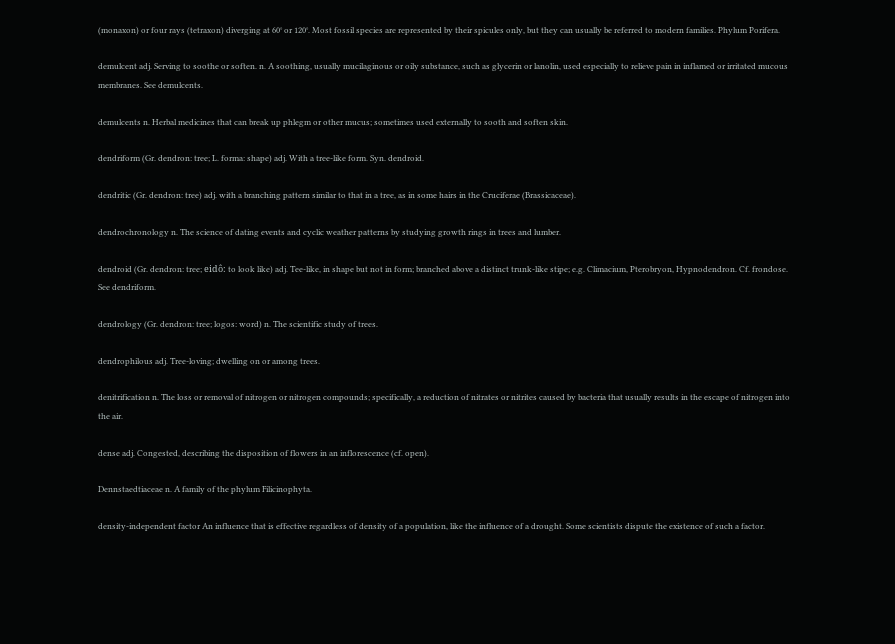(monaxon) or four rays (tetraxon) diverging at 60° or 120°. Most fossil species are represented by their spicules only, but they can usually be referred to modern families. Phylum Porifera.

demulcent adj. Serving to soothe or soften. n. A soothing, usually mucilaginous or oily substance, such as glycerin or lanolin, used especially to relieve pain in inflamed or irritated mucous membranes. See demulcents.

demulcents n. Herbal medicines that can break up phlegm or other mucus; sometimes used externally to sooth and soften skin.

dendriform (Gr. dendron: tree; L. forma: shape) adj. With a tree-like form. Syn. dendroid.

dendritic (Gr. dendron: tree) adj. with a branching pattern similar to that in a tree, as in some hairs in the Cruciferae (Brassicaceae).

dendrochronology n. The science of dating events and cyclic weather patterns by studying growth rings in trees and lumber.

dendroid (Gr. dendron: tree; eidô: to look like) adj. Tee-like, in shape but not in form; branched above a distinct trunk-like stipe; e.g. Climacium, Pterobryon, Hypnodendron. Cf. frondose. See dendriform.

dendrology (Gr. dendron: tree; logos: word) n. The scientific study of trees.

dendrophilous adj. Tree-loving; dwelling on or among trees.

denitrification n. The loss or removal of nitrogen or nitrogen compounds; specifically, a reduction of nitrates or nitrites caused by bacteria that usually results in the escape of nitrogen into the air.

dense adj. Congested, describing the disposition of flowers in an inflorescence (cf. open).

Dennstaedtiaceae n. A family of the phylum Filicinophyta.

density-independent factor An influence that is effective regardless of density of a population, like the influence of a drought. Some scientists dispute the existence of such a factor.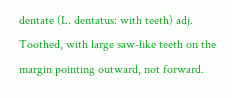dentate (L. dentatus: with teeth) adj. Toothed, with large saw-like teeth on the margin pointing outward, not forward.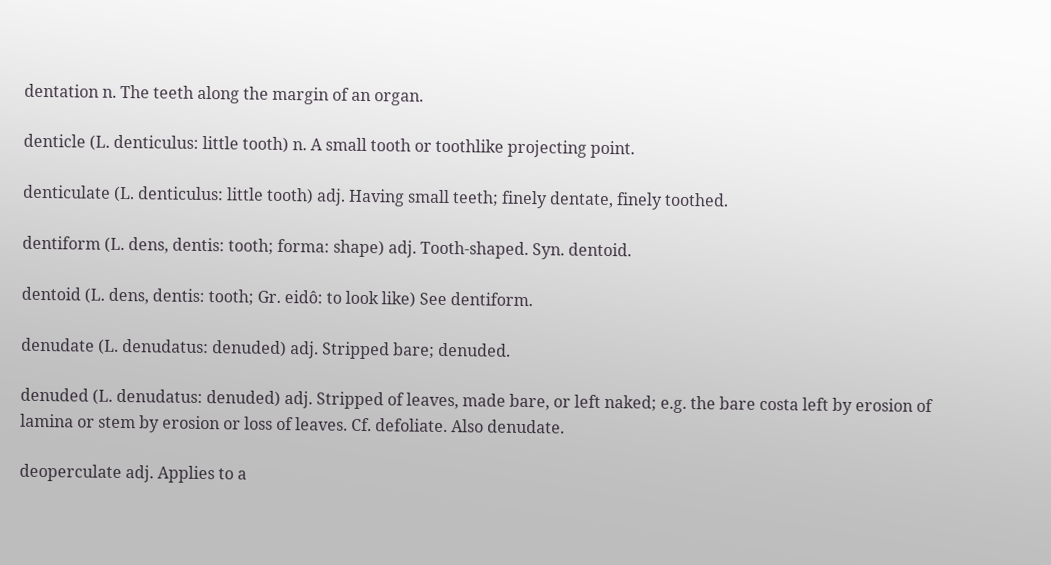dentation n. The teeth along the margin of an organ.

denticle (L. denticulus: little tooth) n. A small tooth or toothlike projecting point.

denticulate (L. denticulus: little tooth) adj. Having small teeth; finely dentate, finely toothed.

dentiform (L. dens, dentis: tooth; forma: shape) adj. Tooth-shaped. Syn. dentoid.

dentoid (L. dens, dentis: tooth; Gr. eidô: to look like) See dentiform.

denudate (L. denudatus: denuded) adj. Stripped bare; denuded.

denuded (L. denudatus: denuded) adj. Stripped of leaves, made bare, or left naked; e.g. the bare costa left by erosion of lamina or stem by erosion or loss of leaves. Cf. defoliate. Also denudate.

deoperculate adj. Applies to a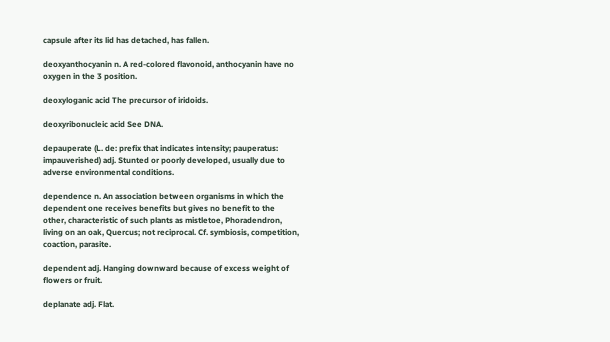capsule after its lid has detached, has fallen.

deoxyanthocyanin n. A red-colored flavonoid, anthocyanin have no oxygen in the 3 position.

deoxyloganic acid The precursor of iridoids.

deoxyribonucleic acid See DNA.

depauperate (L. de: prefix that indicates intensity; pauperatus: impauverished) adj. Stunted or poorly developed, usually due to adverse environmental conditions.

dependence n. An association between organisms in which the dependent one receives benefits but gives no benefit to the other, characteristic of such plants as mistletoe, Phoradendron, living on an oak, Quercus; not reciprocal. Cf. symbiosis, competition, coaction, parasite.

dependent adj. Hanging downward because of excess weight of flowers or fruit.

deplanate adj. Flat.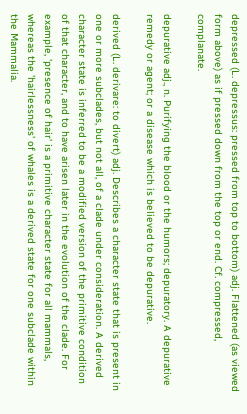depressed (L. depressus: pressed from top to bottom) adj. Flattened (as viewed form above) as if pressed down from the top or end. Cf. compressed, complanate.

depurative adj., n. Purifying the blood or the humors; depuratory. A depurative remedy or agent; or a disease which is believed to be depurative.

derived (L. derivare: to divert) adj. Describes a character state that is present in one or more subclades, but not all, of a clade under consideration. A derived character state is inferred to be a modified version of the primitive condition of that character, and to have arisen later in the evolution of the clade. For example, 'presence of hair' is a primitive character state for all mammals, whereas the 'hairlessness' of whales is a derived state for one subclade within the Mammalia.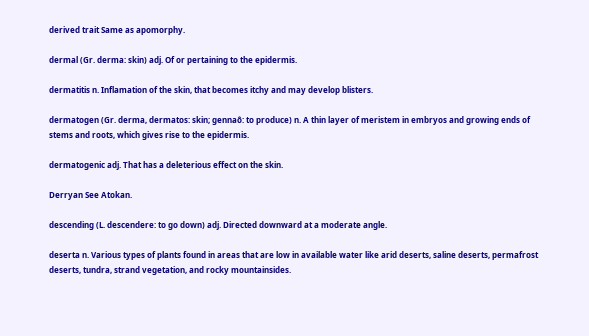derived trait Same as apomorphy.

dermal (Gr. derma: skin) adj. Of or pertaining to the epidermis.

dermatitis n. Inflamation of the skin, that becomes itchy and may develop blisters.

dermatogen (Gr. derma, dermatos: skin; gennaô: to produce) n. A thin layer of meristem in embryos and growing ends of stems and roots, which gives rise to the epidermis.

dermatogenic adj. That has a deleterious effect on the skin.

Derryan See Atokan.

descending (L. descendere: to go down) adj. Directed downward at a moderate angle.

deserta n. Various types of plants found in areas that are low in available water like arid deserts, saline deserts, permafrost deserts, tundra, strand vegetation, and rocky mountainsides.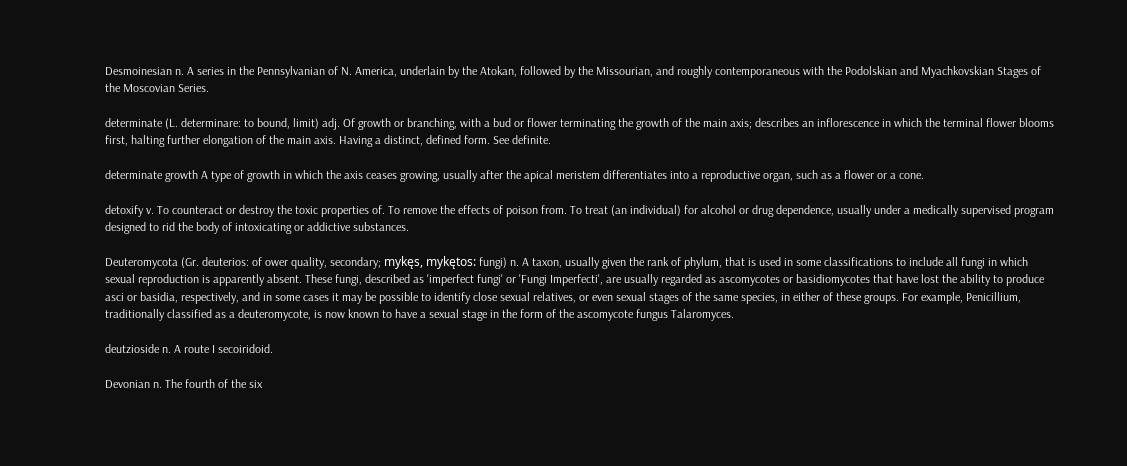Desmoinesian n. A series in the Pennsylvanian of N. America, underlain by the Atokan, followed by the Missourian, and roughly contemporaneous with the Podolskian and Myachkovskian Stages of the Moscovian Series.

determinate (L. determinare: to bound, limit) adj. Of growth or branching, with a bud or flower terminating the growth of the main axis; describes an inflorescence in which the terminal flower blooms first, halting further elongation of the main axis. Having a distinct, defined form. See definite.

determinate growth A type of growth in which the axis ceases growing, usually after the apical meristem differentiates into a reproductive organ, such as a flower or a cone.

detoxify v. To counteract or destroy the toxic properties of. To remove the effects of poison from. To treat (an individual) for alcohol or drug dependence, usually under a medically supervised program designed to rid the body of intoxicating or addictive substances.

Deuteromycota (Gr. deuterios: of ower quality, secondary; mykęs, mykętos: fungi) n. A taxon, usually given the rank of phylum, that is used in some classifications to include all fungi in which sexual reproduction is apparently absent. These fungi, described as 'imperfect fungi' or 'Fungi Imperfecti', are usually regarded as ascomycotes or basidiomycotes that have lost the ability to produce asci or basidia, respectively, and in some cases it may be possible to identify close sexual relatives, or even sexual stages of the same species, in either of these groups. For example, Penicillium, traditionally classified as a deuteromycote, is now known to have a sexual stage in the form of the ascomycote fungus Talaromyces.

deutzioside n. A route I secoiridoid.

Devonian n. The fourth of the six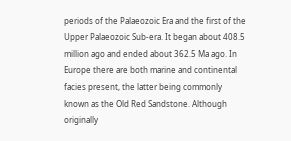periods of the Palaeozoic Era and the first of the Upper Palaeozoic Sub-era. It began about 408.5 million ago and ended about 362.5 Ma ago. In Europe there are both marine and continental facies present, the latter being commonly known as the Old Red Sandstone. Although originally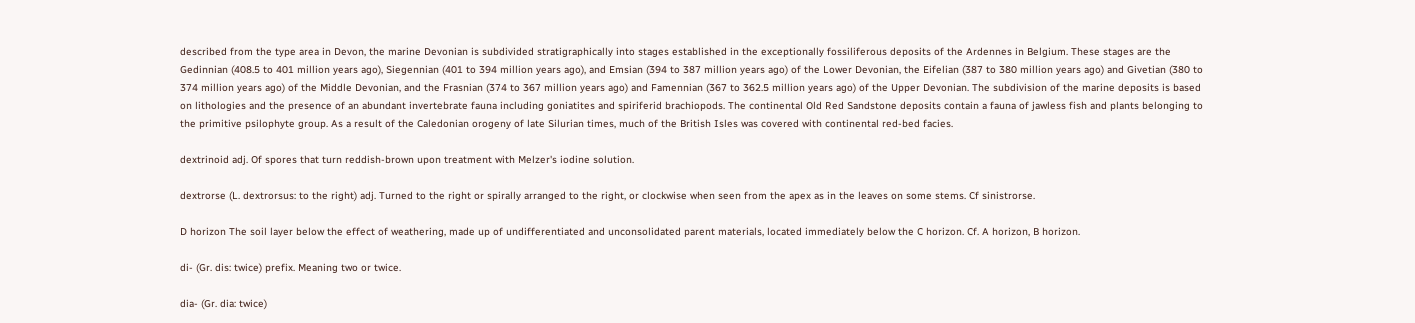described from the type area in Devon, the marine Devonian is subdivided stratigraphically into stages established in the exceptionally fossiliferous deposits of the Ardennes in Belgium. These stages are the Gedinnian (408.5 to 401 million years ago), Siegennian (401 to 394 million years ago), and Emsian (394 to 387 million years ago) of the Lower Devonian, the Eifelian (387 to 380 million years ago) and Givetian (380 to 374 million years ago) of the Middle Devonian, and the Frasnian (374 to 367 million years ago) and Famennian (367 to 362.5 million years ago) of the Upper Devonian. The subdivision of the marine deposits is based on lithologies and the presence of an abundant invertebrate fauna including goniatites and spiriferid brachiopods. The continental Old Red Sandstone deposits contain a fauna of jawless fish and plants belonging to the primitive psilophyte group. As a result of the Caledonian orogeny of late Silurian times, much of the British Isles was covered with continental red-bed facies.

dextrinoid adj. Of spores that turn reddish-brown upon treatment with Melzer's iodine solution.

dextrorse (L. dextrorsus: to the right) adj. Turned to the right or spirally arranged to the right, or clockwise when seen from the apex as in the leaves on some stems. Cf sinistrorse.

D horizon The soil layer below the effect of weathering, made up of undifferentiated and unconsolidated parent materials, located immediately below the C horizon. Cf. A horizon, B horizon.

di- (Gr. dis: twice) prefix. Meaning two or twice.

dia- (Gr. dia: twice)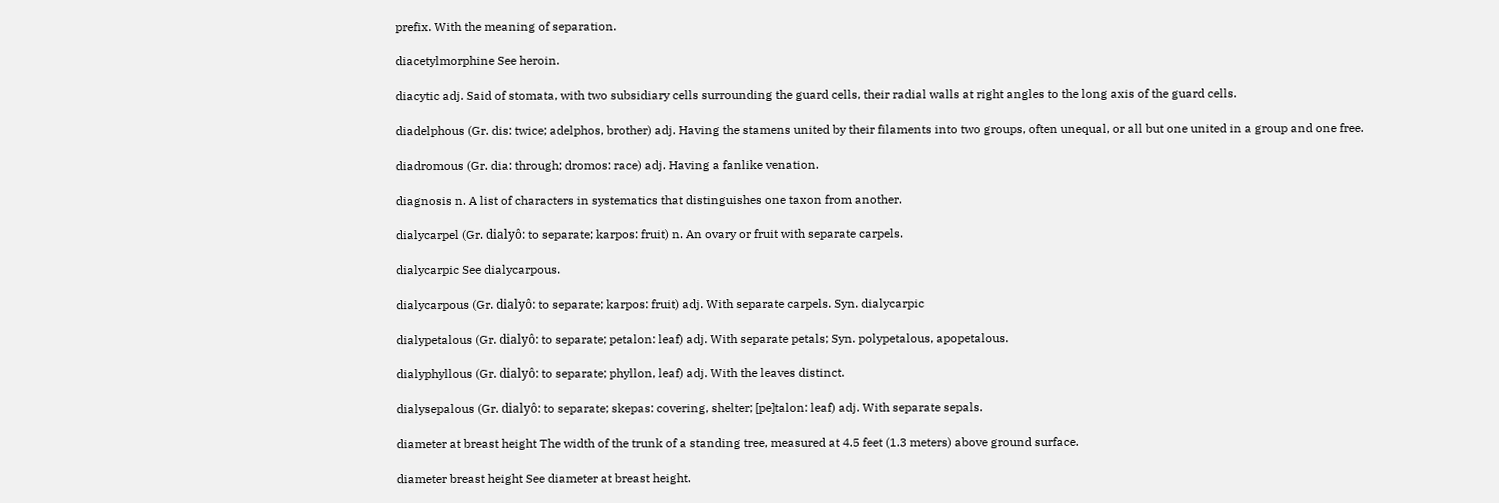prefix. With the meaning of separation.

diacetylmorphine See heroin.

diacytic adj. Said of stomata, with two subsidiary cells surrounding the guard cells, their radial walls at right angles to the long axis of the guard cells.

diadelphous (Gr. dis: twice; adelphos, brother) adj. Having the stamens united by their filaments into two groups, often unequal, or all but one united in a group and one free.

diadromous (Gr. dia: through; dromos: race) adj. Having a fanlike venation.

diagnosis n. A list of characters in systematics that distinguishes one taxon from another.

dialycarpel (Gr. dialyô: to separate; karpos: fruit) n. An ovary or fruit with separate carpels.

dialycarpic See dialycarpous.

dialycarpous (Gr. dialyô: to separate; karpos: fruit) adj. With separate carpels. Syn. dialycarpic

dialypetalous (Gr. dialyô: to separate; petalon: leaf) adj. With separate petals; Syn. polypetalous, apopetalous.

dialyphyllous (Gr. dialyô: to separate; phyllon, leaf) adj. With the leaves distinct.

dialysepalous (Gr. dialyô: to separate; skepas: covering, shelter; [pe]talon: leaf) adj. With separate sepals.

diameter at breast height The width of the trunk of a standing tree, measured at 4.5 feet (1.3 meters) above ground surface.

diameter breast height See diameter at breast height.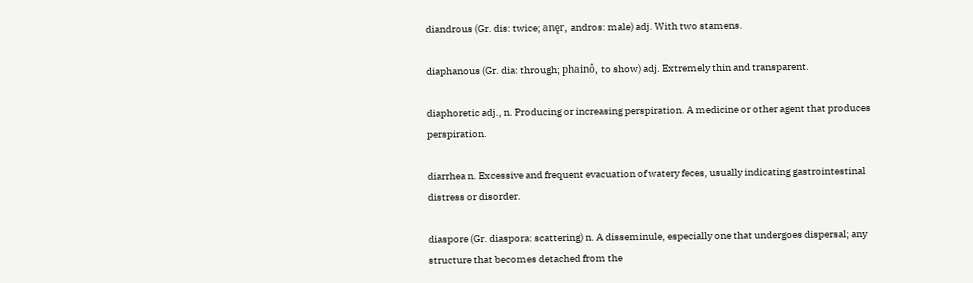diandrous (Gr. dis: twice; anęr, andros: male) adj. With two stamens.

diaphanous (Gr. dia: through; phainô, to show) adj. Extremely thin and transparent.

diaphoretic adj., n. Producing or increasing perspiration. A medicine or other agent that produces perspiration.

diarrhea n. Excessive and frequent evacuation of watery feces, usually indicating gastrointestinal distress or disorder.

diaspore (Gr. diaspora: scattering) n. A disseminule, especially one that undergoes dispersal; any structure that becomes detached from the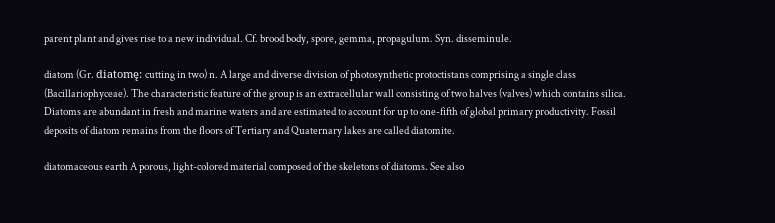parent plant and gives rise to a new individual. Cf. brood body, spore, gemma, propagulum. Syn. disseminule.

diatom (Gr. diatomę: cutting in two) n. A large and diverse division of photosynthetic protoctistans comprising a single class (Bacillariophyceae). The characteristic feature of the group is an extracellular wall consisting of two halves (valves) which contains silica. Diatoms are abundant in fresh and marine waters and are estimated to account for up to one-fifth of global primary productivity. Fossil deposits of diatom remains from the floors of Tertiary and Quaternary lakes are called diatomite.

diatomaceous earth A porous, light-colored material composed of the skeletons of diatoms. See also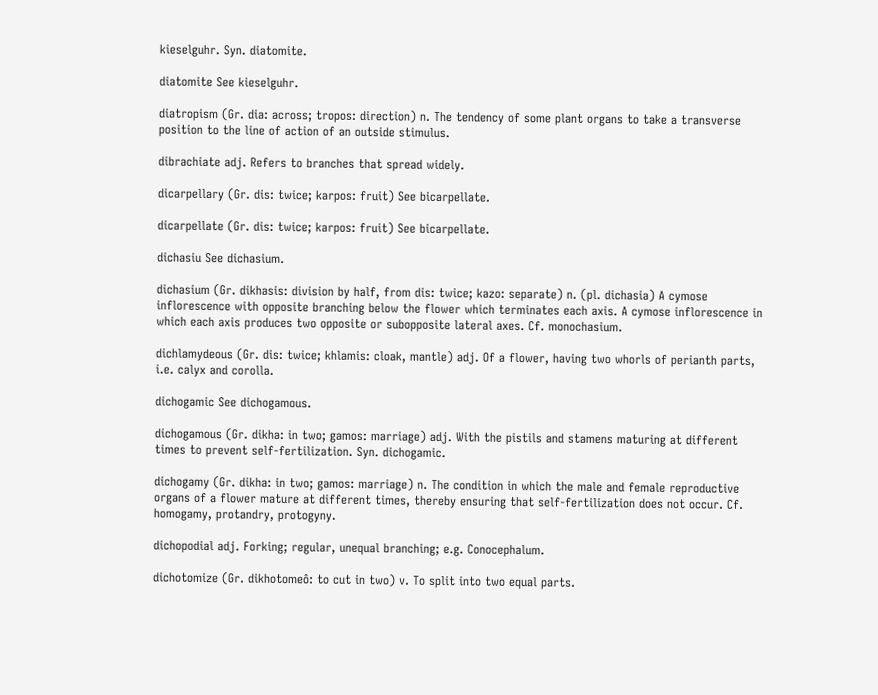kieselguhr. Syn. diatomite.

diatomite See kieselguhr.

diatropism (Gr. dia: across; tropos: direction) n. The tendency of some plant organs to take a transverse position to the line of action of an outside stimulus.

dibrachiate adj. Refers to branches that spread widely.

dicarpellary (Gr. dis: twice; karpos: fruit) See bicarpellate.

dicarpellate (Gr. dis: twice; karpos: fruit) See bicarpellate.

dichasiu See dichasium.

dichasium (Gr. dikhasis: division by half, from dis: twice; kazo: separate) n. (pl. dichasia) A cymose inflorescence with opposite branching below the flower which terminates each axis. A cymose inflorescence in which each axis produces two opposite or subopposite lateral axes. Cf. monochasium.

dichlamydeous (Gr. dis: twice; khlamis: cloak, mantle) adj. Of a flower, having two whorls of perianth parts, i.e. calyx and corolla.

dichogamic See dichogamous.

dichogamous (Gr. dikha: in two; gamos: marriage) adj. With the pistils and stamens maturing at different times to prevent self-fertilization. Syn. dichogamic.

dichogamy (Gr. dikha: in two; gamos: marriage) n. The condition in which the male and female reproductive organs of a flower mature at different times, thereby ensuring that self-fertilization does not occur. Cf. homogamy, protandry, protogyny.

dichopodial adj. Forking; regular, unequal branching; e.g. Conocephalum.

dichotomize (Gr. dikhotomeô: to cut in two) v. To split into two equal parts.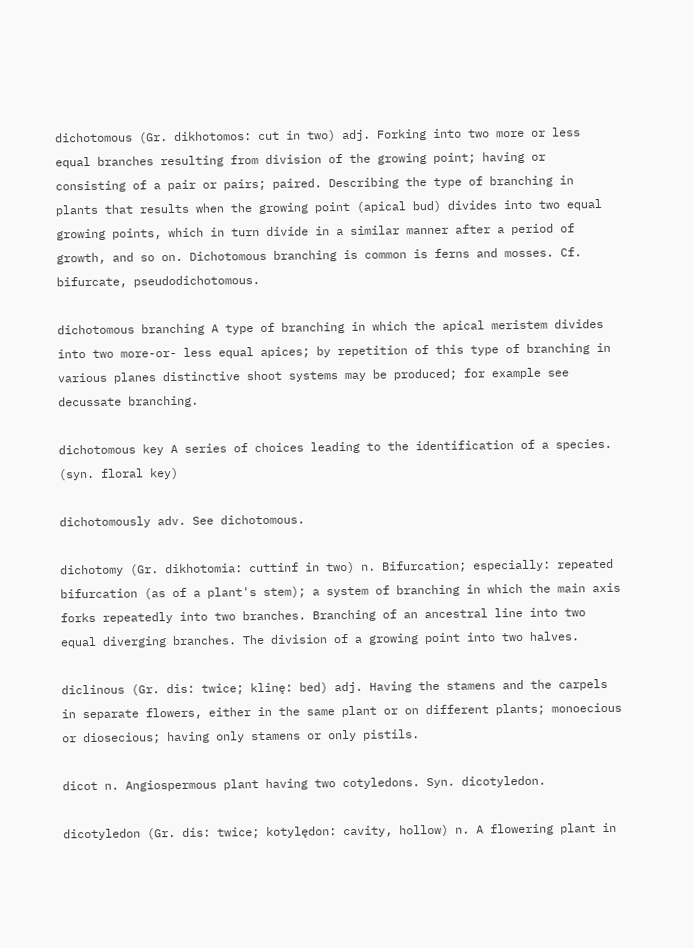dichotomous (Gr. dikhotomos: cut in two) adj. Forking into two more or less equal branches resulting from division of the growing point; having or consisting of a pair or pairs; paired. Describing the type of branching in plants that results when the growing point (apical bud) divides into two equal growing points, which in turn divide in a similar manner after a period of growth, and so on. Dichotomous branching is common is ferns and mosses. Cf. bifurcate, pseudodichotomous.

dichotomous branching A type of branching in which the apical meristem divides into two more-or- less equal apices; by repetition of this type of branching in various planes distinctive shoot systems may be produced; for example see decussate branching.

dichotomous key A series of choices leading to the identification of a species. (syn. floral key)

dichotomously adv. See dichotomous.

dichotomy (Gr. dikhotomia: cuttinf in two) n. Bifurcation; especially: repeated bifurcation (as of a plant's stem); a system of branching in which the main axis forks repeatedly into two branches. Branching of an ancestral line into two equal diverging branches. The division of a growing point into two halves.

diclinous (Gr. dis: twice; klinę: bed) adj. Having the stamens and the carpels in separate flowers, either in the same plant or on different plants; monoecious or diosecious; having only stamens or only pistils.

dicot n. Angiospermous plant having two cotyledons. Syn. dicotyledon.

dicotyledon (Gr. dis: twice; kotylędon: cavity, hollow) n. A flowering plant in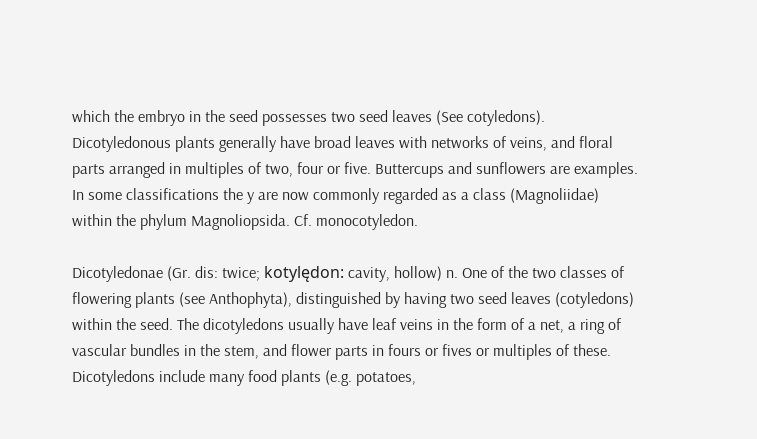which the embryo in the seed possesses two seed leaves (See cotyledons). Dicotyledonous plants generally have broad leaves with networks of veins, and floral parts arranged in multiples of two, four or five. Buttercups and sunflowers are examples. In some classifications the y are now commonly regarded as a class (Magnoliidae) within the phylum Magnoliopsida. Cf. monocotyledon.

Dicotyledonae (Gr. dis: twice; kotylędon: cavity, hollow) n. One of the two classes of flowering plants (see Anthophyta), distinguished by having two seed leaves (cotyledons) within the seed. The dicotyledons usually have leaf veins in the form of a net, a ring of vascular bundles in the stem, and flower parts in fours or fives or multiples of these. Dicotyledons include many food plants (e.g. potatoes,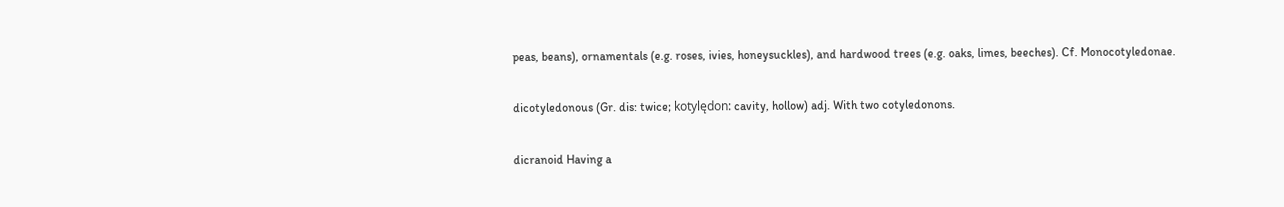peas, beans), ornamentals (e.g. roses, ivies, honeysuckles), and hardwood trees (e.g. oaks, limes, beeches). Cf. Monocotyledonae.

dicotyledonous (Gr. dis: twice; kotylędon: cavity, hollow) adj. With two cotyledonons.

dicranoid Having a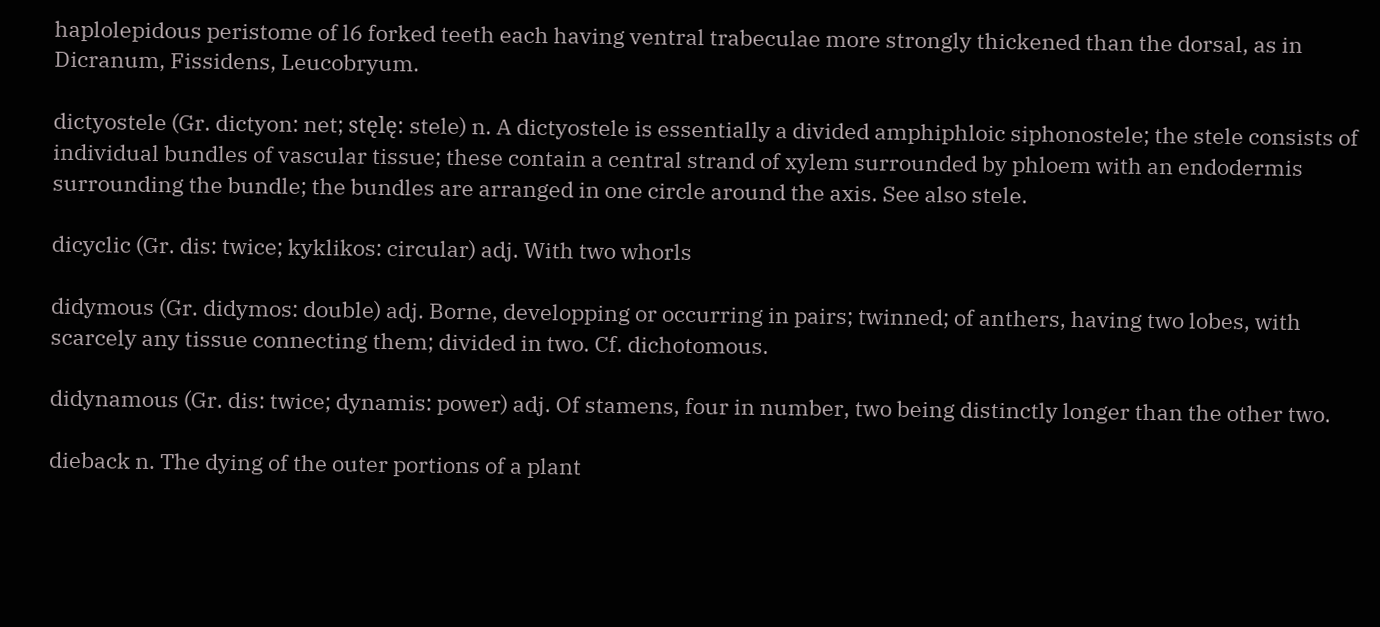haplolepidous peristome of l6 forked teeth each having ventral trabeculae more strongly thickened than the dorsal, as in Dicranum, Fissidens, Leucobryum.

dictyostele (Gr. dictyon: net; stęlę: stele) n. A dictyostele is essentially a divided amphiphloic siphonostele; the stele consists of individual bundles of vascular tissue; these contain a central strand of xylem surrounded by phloem with an endodermis surrounding the bundle; the bundles are arranged in one circle around the axis. See also stele.

dicyclic (Gr. dis: twice; kyklikos: circular) adj. With two whorls

didymous (Gr. didymos: double) adj. Borne, developping or occurring in pairs; twinned; of anthers, having two lobes, with scarcely any tissue connecting them; divided in two. Cf. dichotomous.

didynamous (Gr. dis: twice; dynamis: power) adj. Of stamens, four in number, two being distinctly longer than the other two.

dieback n. The dying of the outer portions of a plant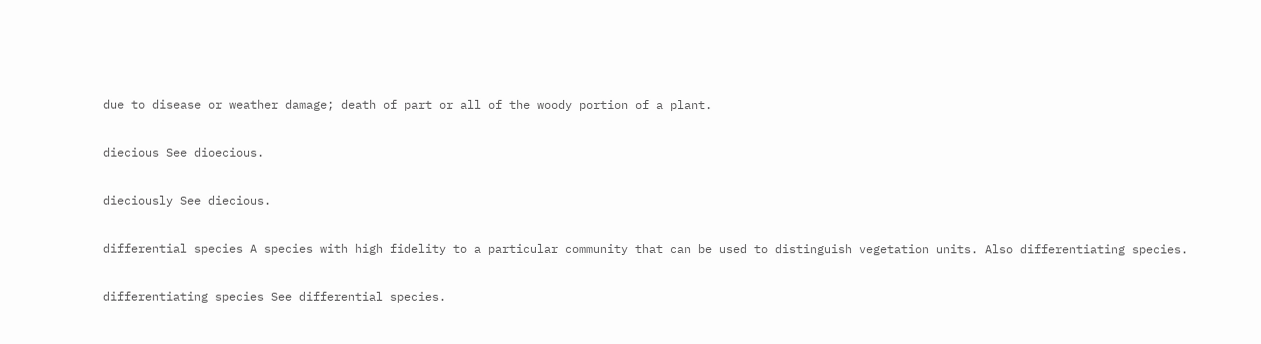due to disease or weather damage; death of part or all of the woody portion of a plant.

diecious See dioecious.

dieciously See diecious.

differential species A species with high fidelity to a particular community that can be used to distinguish vegetation units. Also differentiating species.

differentiating species See differential species.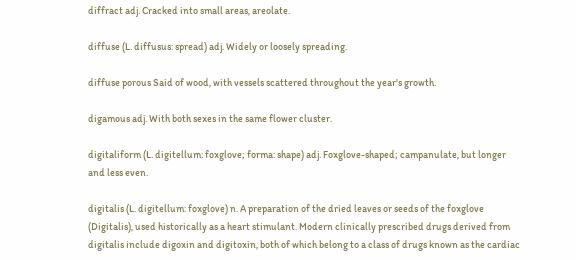diffract adj. Cracked into small areas, areolate.

diffuse (L. diffusus: spread) adj. Widely or loosely spreading.

diffuse porous Said of wood, with vessels scattered throughout the year's growth.

digamous adj. With both sexes in the same flower cluster.

digitaliform (L. digitellum: foxglove; forma: shape) adj. Foxglove-shaped; campanulate, but longer and less even.

digitalis (L. digitellum: foxglove) n. A preparation of the dried leaves or seeds of the foxglove (Digitalis), used historically as a heart stimulant. Modern clinically prescribed drugs derived from digitalis include digoxin and digitoxin, both of which belong to a class of drugs known as the cardiac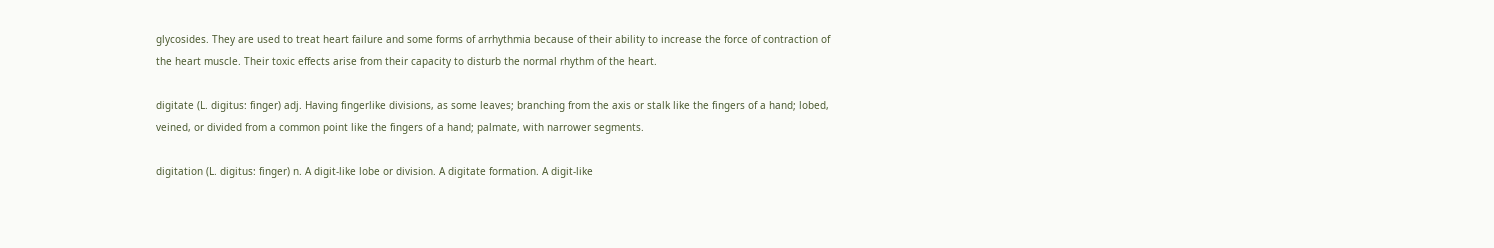glycosides. They are used to treat heart failure and some forms of arrhythmia because of their ability to increase the force of contraction of the heart muscle. Their toxic effects arise from their capacity to disturb the normal rhythm of the heart.

digitate (L. digitus: finger) adj. Having fingerlike divisions, as some leaves; branching from the axis or stalk like the fingers of a hand; lobed, veined, or divided from a common point like the fingers of a hand; palmate, with narrower segments.

digitation (L. digitus: finger) n. A digit-like lobe or division. A digitate formation. A digit-like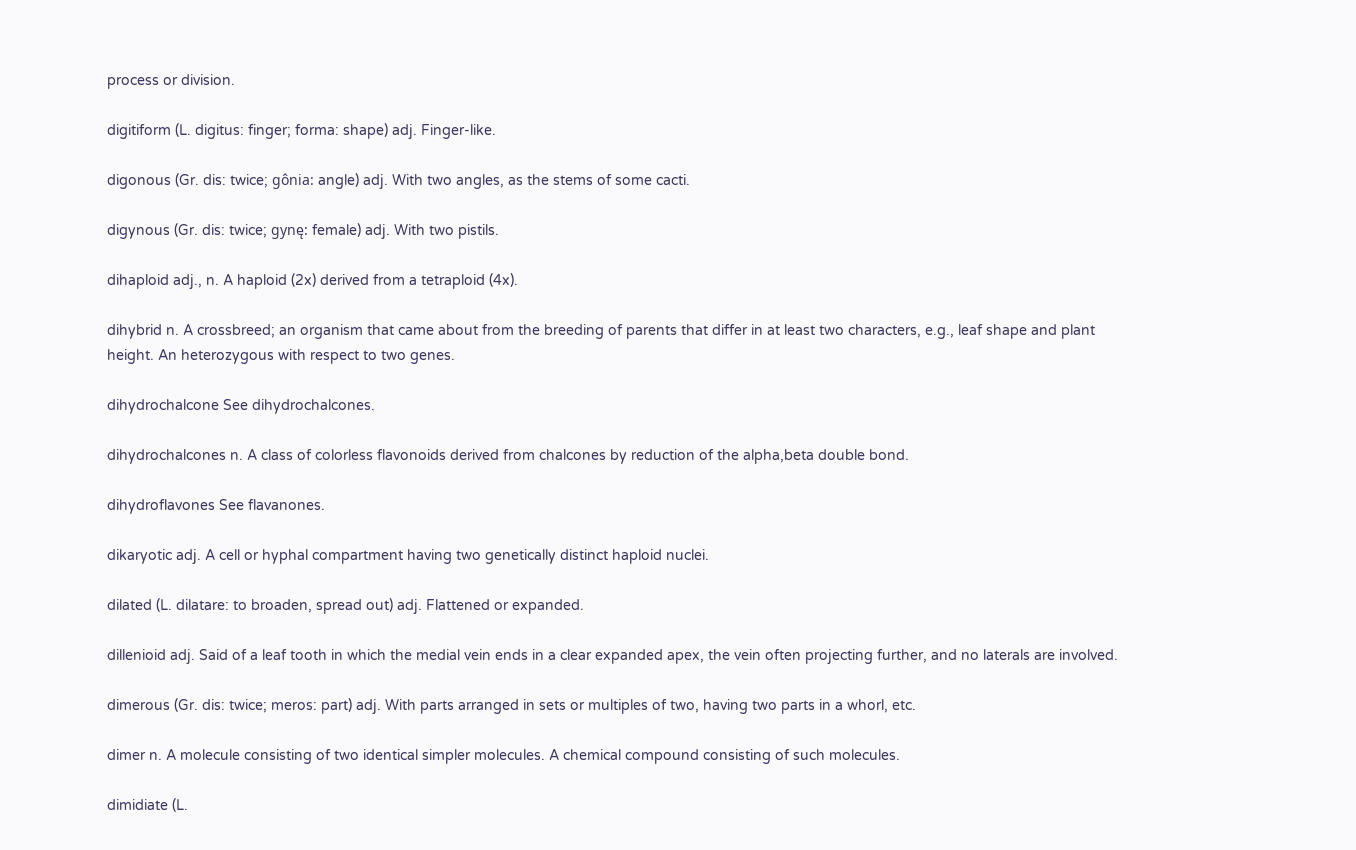process or division.

digitiform (L. digitus: finger; forma: shape) adj. Finger-like.

digonous (Gr. dis: twice; gônia: angle) adj. With two angles, as the stems of some cacti.

digynous (Gr. dis: twice; gynę: female) adj. With two pistils.

dihaploid adj., n. A haploid (2x) derived from a tetraploid (4x).

dihybrid n. A crossbreed; an organism that came about from the breeding of parents that differ in at least two characters, e.g., leaf shape and plant height. An heterozygous with respect to two genes.

dihydrochalcone See dihydrochalcones.

dihydrochalcones n. A class of colorless flavonoids derived from chalcones by reduction of the alpha,beta double bond.

dihydroflavones See flavanones.

dikaryotic adj. A cell or hyphal compartment having two genetically distinct haploid nuclei.

dilated (L. dilatare: to broaden, spread out) adj. Flattened or expanded.

dillenioid adj. Said of a leaf tooth in which the medial vein ends in a clear expanded apex, the vein often projecting further, and no laterals are involved.

dimerous (Gr. dis: twice; meros: part) adj. With parts arranged in sets or multiples of two, having two parts in a whorl, etc.

dimer n. A molecule consisting of two identical simpler molecules. A chemical compound consisting of such molecules.

dimidiate (L.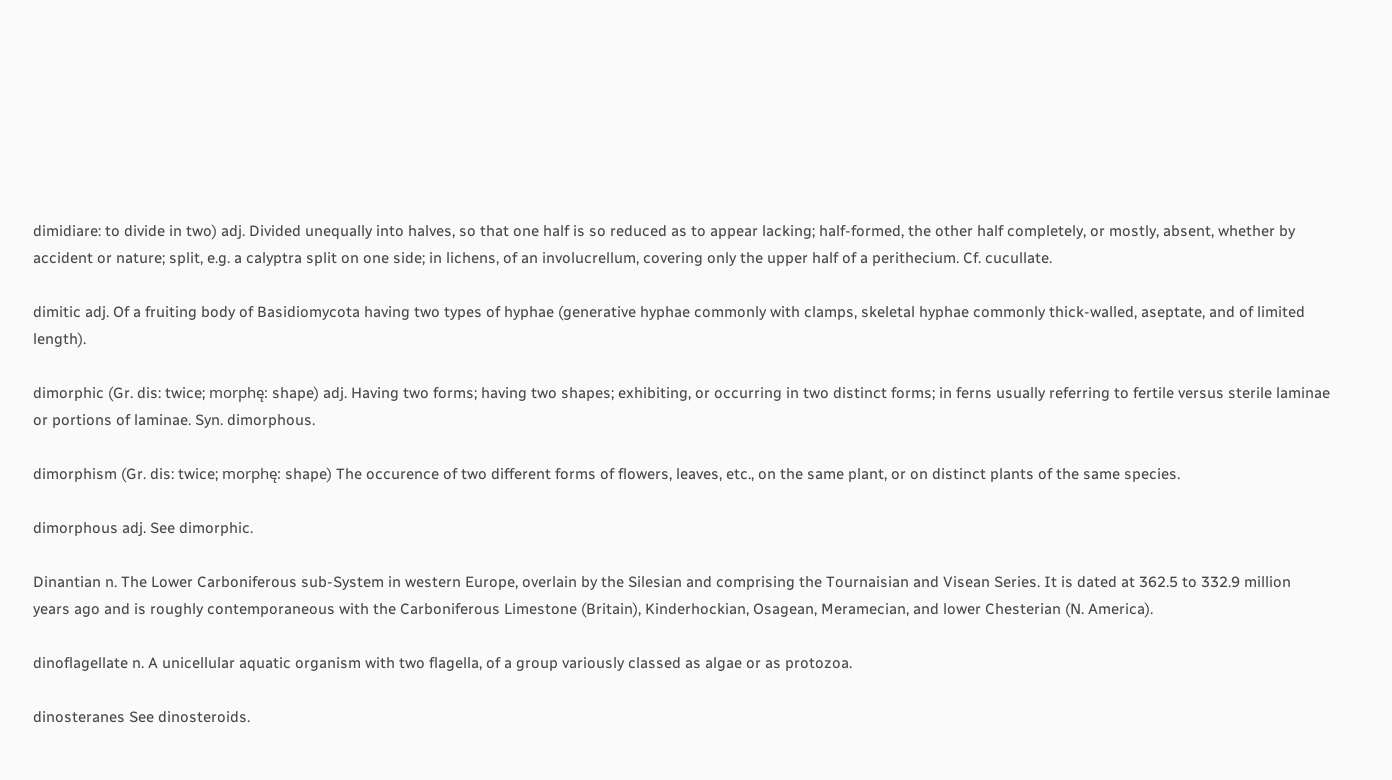dimidiare: to divide in two) adj. Divided unequally into halves, so that one half is so reduced as to appear lacking; half-formed, the other half completely, or mostly, absent, whether by accident or nature; split, e.g. a calyptra split on one side; in lichens, of an involucrellum, covering only the upper half of a perithecium. Cf. cucullate.

dimitic adj. Of a fruiting body of Basidiomycota having two types of hyphae (generative hyphae commonly with clamps, skeletal hyphae commonly thick-walled, aseptate, and of limited length).

dimorphic (Gr. dis: twice; morphę: shape) adj. Having two forms; having two shapes; exhibiting, or occurring in two distinct forms; in ferns usually referring to fertile versus sterile laminae or portions of laminae. Syn. dimorphous.

dimorphism (Gr. dis: twice; morphę: shape) The occurence of two different forms of flowers, leaves, etc., on the same plant, or on distinct plants of the same species.

dimorphous adj. See dimorphic.

Dinantian n. The Lower Carboniferous sub-System in western Europe, overlain by the Silesian and comprising the Tournaisian and Visean Series. It is dated at 362.5 to 332.9 million years ago and is roughly contemporaneous with the Carboniferous Limestone (Britain), Kinderhockian, Osagean, Meramecian, and lower Chesterian (N. America).

dinoflagellate n. A unicellular aquatic organism with two flagella, of a group variously classed as algae or as protozoa.

dinosteranes See dinosteroids.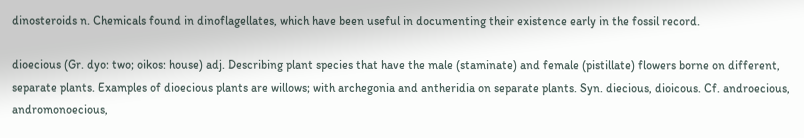dinosteroids n. Chemicals found in dinoflagellates, which have been useful in documenting their existence early in the fossil record.

dioecious (Gr. dyo: two; oikos: house) adj. Describing plant species that have the male (staminate) and female (pistillate) flowers borne on different, separate plants. Examples of dioecious plants are willows; with archegonia and antheridia on separate plants. Syn. diecious, dioicous. Cf. androecious, andromonoecious,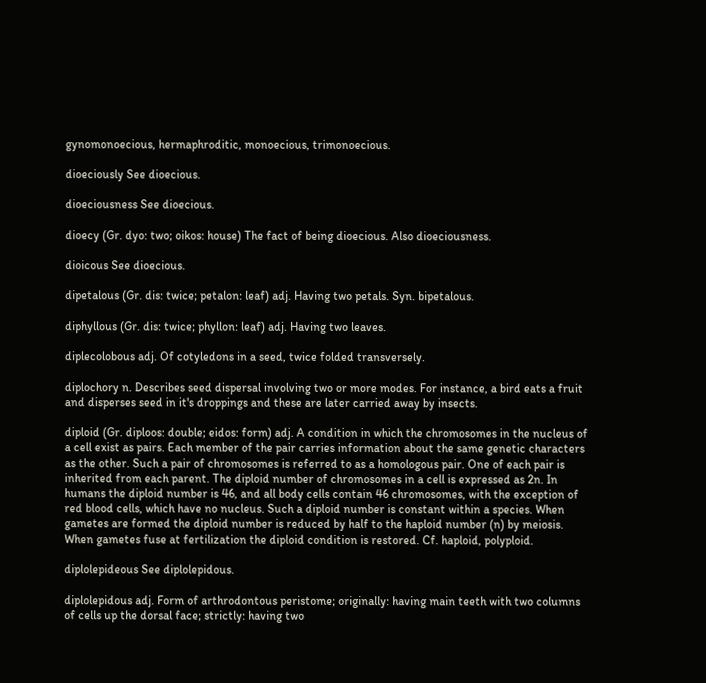gynomonoecious, hermaphroditic, monoecious, trimonoecious.

dioeciously See dioecious.

dioeciousness See dioecious.

dioecy (Gr. dyo: two; oikos: house) The fact of being dioecious. Also dioeciousness.

dioicous See dioecious.

dipetalous (Gr. dis: twice; petalon: leaf) adj. Having two petals. Syn. bipetalous.

diphyllous (Gr. dis: twice; phyllon: leaf) adj. Having two leaves.

diplecolobous adj. Of cotyledons in a seed, twice folded transversely.

diplochory n. Describes seed dispersal involving two or more modes. For instance, a bird eats a fruit and disperses seed in it's droppings and these are later carried away by insects.

diploid (Gr. diploos: double; eidos: form) adj. A condition in which the chromosomes in the nucleus of a cell exist as pairs. Each member of the pair carries information about the same genetic characters as the other. Such a pair of chromosomes is referred to as a homologous pair. One of each pair is inherited from each parent. The diploid number of chromosomes in a cell is expressed as 2n. In humans the diploid number is 46, and all body cells contain 46 chromosomes, with the exception of red blood cells, which have no nucleus. Such a diploid number is constant within a species. When gametes are formed the diploid number is reduced by half to the haploid number (n) by meiosis. When gametes fuse at fertilization the diploid condition is restored. Cf. haploid, polyploid.

diplolepideous See diplolepidous.

diplolepidous adj. Form of arthrodontous peristome; originally: having main teeth with two columns of cells up the dorsal face; strictly: having two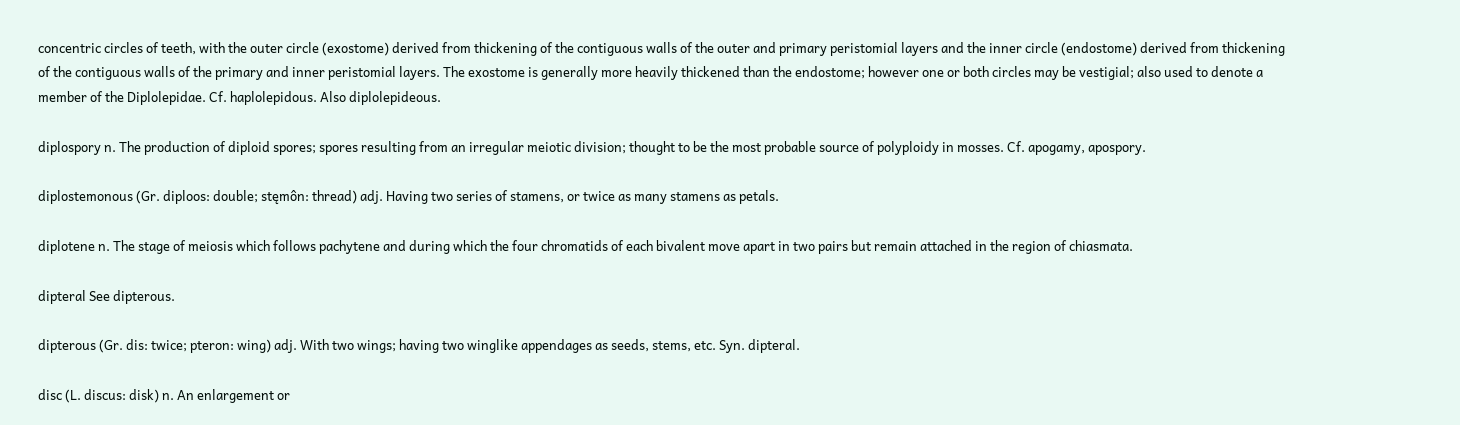concentric circles of teeth, with the outer circle (exostome) derived from thickening of the contiguous walls of the outer and primary peristomial layers and the inner circle (endostome) derived from thickening of the contiguous walls of the primary and inner peristomial layers. The exostome is generally more heavily thickened than the endostome; however one or both circles may be vestigial; also used to denote a member of the Diplolepidae. Cf. haplolepidous. Also diplolepideous.

diplospory n. The production of diploid spores; spores resulting from an irregular meiotic division; thought to be the most probable source of polyploidy in mosses. Cf. apogamy, apospory.

diplostemonous (Gr. diploos: double; stęmôn: thread) adj. Having two series of stamens, or twice as many stamens as petals.

diplotene n. The stage of meiosis which follows pachytene and during which the four chromatids of each bivalent move apart in two pairs but remain attached in the region of chiasmata.

dipteral See dipterous.

dipterous (Gr. dis: twice; pteron: wing) adj. With two wings; having two winglike appendages as seeds, stems, etc. Syn. dipteral.

disc (L. discus: disk) n. An enlargement or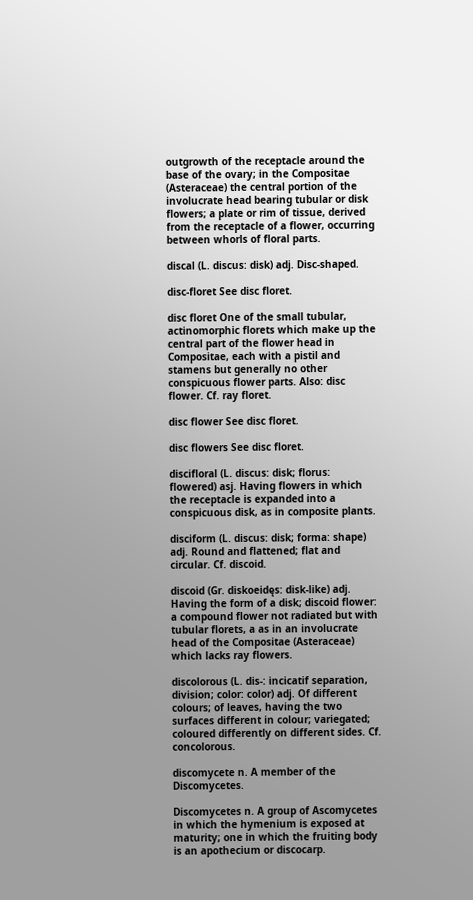outgrowth of the receptacle around the base of the ovary; in the Compositae (Asteraceae) the central portion of the involucrate head bearing tubular or disk flowers; a plate or rim of tissue, derived from the receptacle of a flower, occurring between whorls of floral parts.

discal (L. discus: disk) adj. Disc-shaped.

disc-floret See disc floret.

disc floret One of the small tubular, actinomorphic florets which make up the central part of the flower head in Compositae, each with a pistil and stamens but generally no other conspicuous flower parts. Also: disc flower. Cf. ray floret.

disc flower See disc floret.

disc flowers See disc floret.

discifloral (L. discus: disk; florus: flowered) asj. Having flowers in which the receptacle is expanded into a conspicuous disk, as in composite plants.

disciform (L. discus: disk; forma: shape) adj. Round and flattened; flat and circular. Cf. discoid.

discoid (Gr. diskoeidęs: disk-like) adj. Having the form of a disk; discoid flower: a compound flower not radiated but with tubular florets, a as in an involucrate head of the Compositae (Asteraceae) which lacks ray flowers.

discolorous (L. dis-: incicatif separation, division; color: color) adj. Of different colours; of leaves, having the two surfaces different in colour; variegated; coloured differently on different sides. Cf. concolorous.

discomycete n. A member of the Discomycetes.

Discomycetes n. A group of Ascomycetes in which the hymenium is exposed at maturity; one in which the fruiting body is an apothecium or discocarp.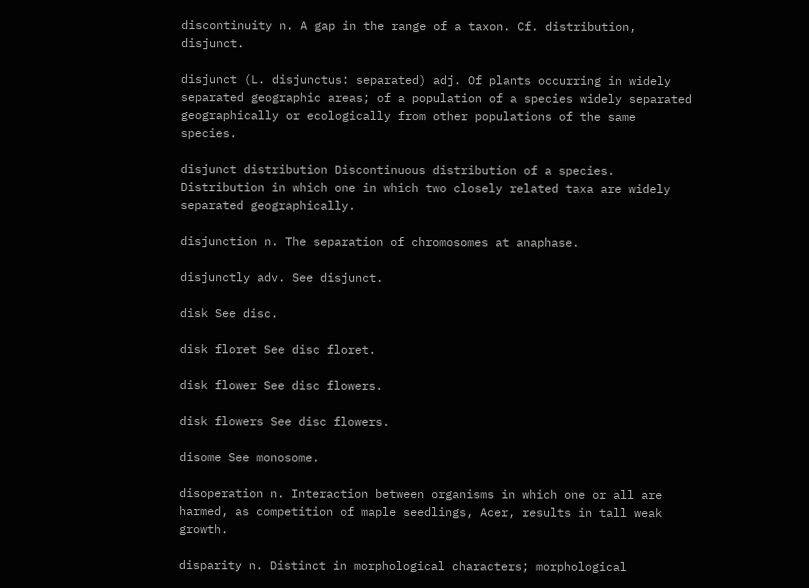discontinuity n. A gap in the range of a taxon. Cf. distribution, disjunct.

disjunct (L. disjunctus: separated) adj. Of plants occurring in widely separated geographic areas; of a population of a species widely separated geographically or ecologically from other populations of the same species.

disjunct distribution Discontinuous distribution of a species. Distribution in which one in which two closely related taxa are widely separated geographically.

disjunction n. The separation of chromosomes at anaphase.

disjunctly adv. See disjunct.

disk See disc.

disk floret See disc floret.

disk flower See disc flowers.

disk flowers See disc flowers.

disome See monosome.

disoperation n. Interaction between organisms in which one or all are harmed, as competition of maple seedlings, Acer, results in tall weak growth.

disparity n. Distinct in morphological characters; morphological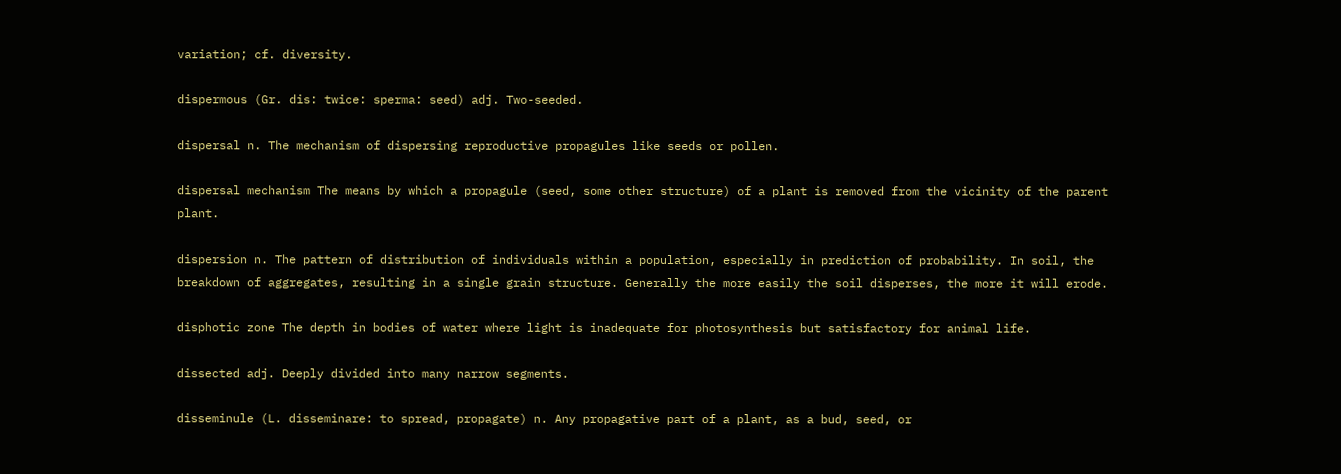variation; cf. diversity.

dispermous (Gr. dis: twice: sperma: seed) adj. Two-seeded.

dispersal n. The mechanism of dispersing reproductive propagules like seeds or pollen.

dispersal mechanism The means by which a propagule (seed, some other structure) of a plant is removed from the vicinity of the parent plant.

dispersion n. The pattern of distribution of individuals within a population, especially in prediction of probability. In soil, the breakdown of aggregates, resulting in a single grain structure. Generally the more easily the soil disperses, the more it will erode.

disphotic zone The depth in bodies of water where light is inadequate for photosynthesis but satisfactory for animal life.

dissected adj. Deeply divided into many narrow segments.

disseminule (L. disseminare: to spread, propagate) n. Any propagative part of a plant, as a bud, seed, or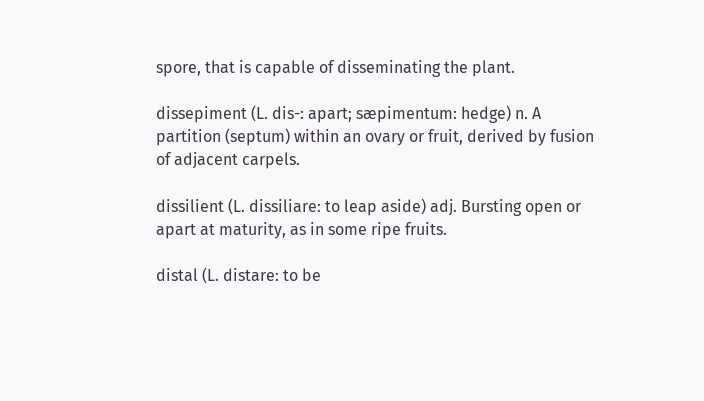spore, that is capable of disseminating the plant.

dissepiment (L. dis-: apart; sæpimentum: hedge) n. A partition (septum) within an ovary or fruit, derived by fusion of adjacent carpels.

dissilient (L. dissiliare: to leap aside) adj. Bursting open or apart at maturity, as in some ripe fruits.

distal (L. distare: to be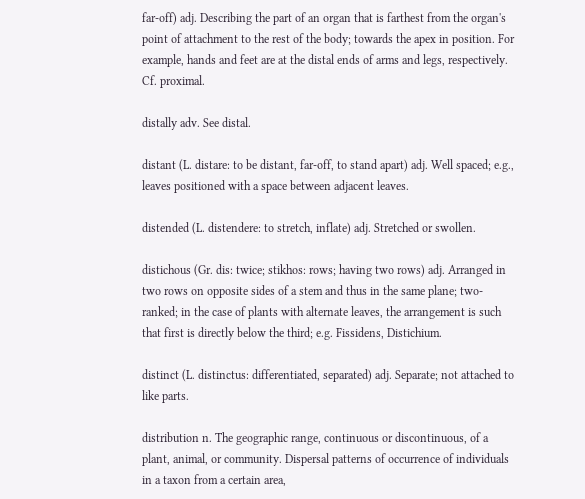far-off) adj. Describing the part of an organ that is farthest from the organ's point of attachment to the rest of the body; towards the apex in position. For example, hands and feet are at the distal ends of arms and legs, respectively. Cf. proximal.

distally adv. See distal.

distant (L. distare: to be distant, far-off, to stand apart) adj. Well spaced; e.g., leaves positioned with a space between adjacent leaves.

distended (L. distendere: to stretch, inflate) adj. Stretched or swollen.

distichous (Gr. dis: twice; stikhos: rows; having two rows) adj. Arranged in two rows on opposite sides of a stem and thus in the same plane; two-ranked; in the case of plants with alternate leaves, the arrangement is such that first is directly below the third; e.g. Fissidens, Distichium.

distinct (L. distinctus: differentiated, separated) adj. Separate; not attached to like parts.

distribution n. The geographic range, continuous or discontinuous, of a plant, animal, or community. Dispersal patterns of occurrence of individuals in a taxon from a certain area,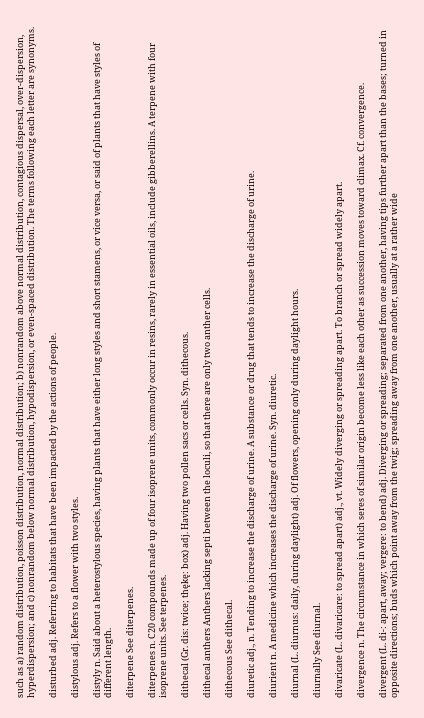such as a) random distribution, poisson distribution, normal distribution; b) nonrandom above normal distribution, contagious dispersal, over-dispersion, hyperdispersion; and c) nonrandom below normal distribution, hypodispersion, or even-spaced distribution. The terms following each letter are synonyms.

disturbed adj. Referring to habitats that have been impacted by the actions of people.

distylous adj. Refers to a flower with two styles.

distyly n. Said about a heterostylous species, having plants that have either long styles and short stamens, or vice versa, or said of plants that have styles of different length.

diterpene See diterpenes.

diterpenes n. C20 compounds made up of four isoprene units, commonly occur in resins, rarely in essential oils, include gibberellins. A terpene with four isoprene units. See terpenes.

dithecal (Gr. dis: twice; thękę: box) adj. Having two pollen sacs or cells. Syn. dithecous.

dithecal anthers Anthers lacking septi between the loculi, so that there are only two anther cells.

dithecous See dithecal.

diuretic adj., n. Tending to increase the discharge of urine. A substance or drug that tends to increase the discharge of urine.

diurient n. A medicine which increases the discharge of urine. Syn. diuretic.

diurnal (L. diurnus: daily, during daylight) adj. Of flowers, opening only during daylight hours.

diurnally See diurnal.

divaricate (L. divaricare: to spread apart) adj., vt. Widely diverging or spreading apart. To branch or spread widely apart.

divergence n. The circumstance in which seres of similar origin become less like each other as succession moves toward climax. Cf. convergence.

divergent (L. di-: apart, away; vergere: to bend) adj. Diverging or spreading; separated from one another, having tips further apart than the bases; turned in opposite directions; buds which point away from the twig; spreading away from one another, usually at a rather wide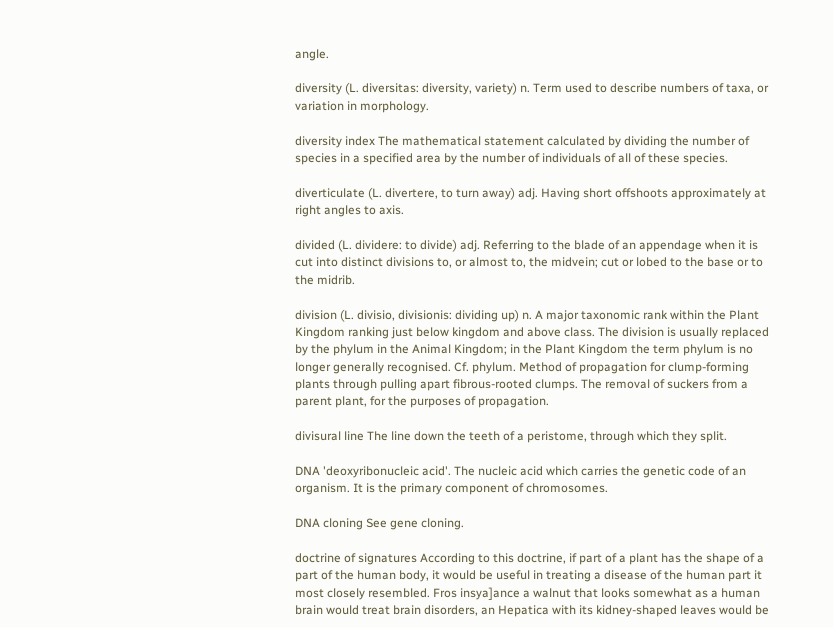angle.

diversity (L. diversitas: diversity, variety) n. Term used to describe numbers of taxa, or variation in morphology.

diversity index The mathematical statement calculated by dividing the number of species in a specified area by the number of individuals of all of these species.

diverticulate (L. divertere, to turn away) adj. Having short offshoots approximately at right angles to axis.

divided (L. dividere: to divide) adj. Referring to the blade of an appendage when it is cut into distinct divisions to, or almost to, the midvein; cut or lobed to the base or to the midrib.

division (L. divisio, divisionis: dividing up) n. A major taxonomic rank within the Plant Kingdom ranking just below kingdom and above class. The division is usually replaced by the phylum in the Animal Kingdom; in the Plant Kingdom the term phylum is no longer generally recognised. Cf. phylum. Method of propagation for clump-forming plants through pulling apart fibrous-rooted clumps. The removal of suckers from a parent plant, for the purposes of propagation.

divisural line The line down the teeth of a peristome, through which they split.

DNA 'deoxyribonucleic acid'. The nucleic acid which carries the genetic code of an organism. It is the primary component of chromosomes.

DNA cloning See gene cloning.

doctrine of signatures According to this doctrine, if part of a plant has the shape of a part of the human body, it would be useful in treating a disease of the human part it most closely resembled. Fros insya]ance a walnut that looks somewhat as a human brain would treat brain disorders, an Hepatica with its kidney-shaped leaves would be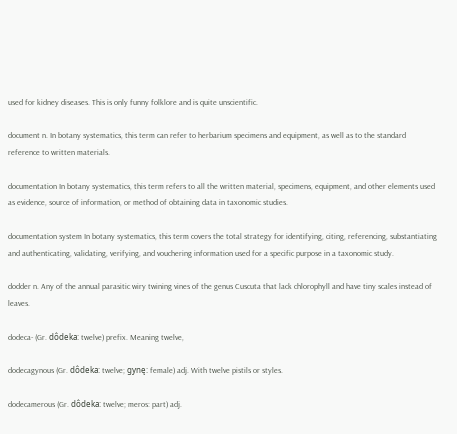used for kidney diseases. This is only funny folklore and is quite unscientific.

document n. In botany systematics, this term can refer to herbarium specimens and equipment, as well as to the standard reference to written materials.

documentation In botany systematics, this term refers to all the written material, specimens, equipment, and other elements used as evidence, source of information, or method of obtaining data in taxonomic studies.

documentation system In botany systematics, this term covers the total strategy for identifying, citing, referencing, substantiating and authenticating, validating, verifying, and vouchering information used for a specific purpose in a taxonomic study.

dodder n. Any of the annual parasitic wiry twining vines of the genus Cuscuta that lack chlorophyll and have tiny scales instead of leaves.

dodeca- (Gr. dôdeka: twelve) prefix. Meaning twelve,

dodecagynous (Gr. dôdeka: twelve; gynę: female) adj. With twelve pistils or styles.

dodecamerous (Gr. dôdeka: twelve; meros: part) adj.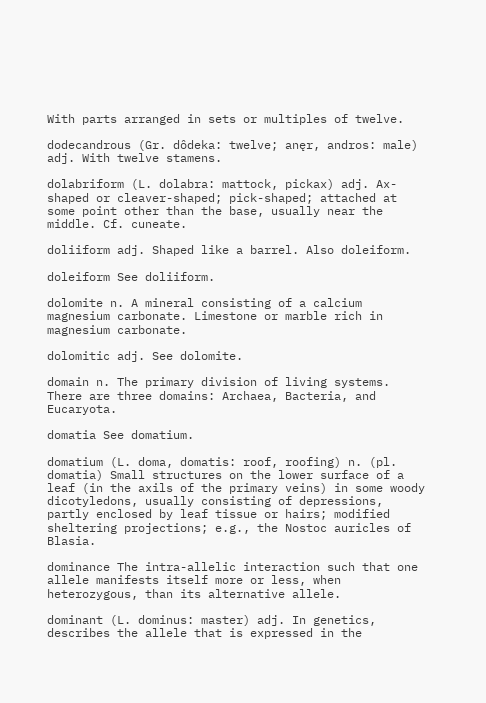With parts arranged in sets or multiples of twelve.

dodecandrous (Gr. dôdeka: twelve; anęr, andros: male) adj. With twelve stamens.

dolabriform (L. dolabra: mattock, pickax) adj. Ax-shaped or cleaver-shaped; pick-shaped; attached at some point other than the base, usually near the middle. Cf. cuneate.

doliiform adj. Shaped like a barrel. Also doleiform.

doleiform See doliiform.

dolomite n. A mineral consisting of a calcium magnesium carbonate. Limestone or marble rich in magnesium carbonate.

dolomitic adj. See dolomite.

domain n. The primary division of living systems. There are three domains: Archaea, Bacteria, and Eucaryota.

domatia See domatium.

domatium (L. doma, domatis: roof, roofing) n. (pl. domatia) Small structures on the lower surface of a leaf (in the axils of the primary veins) in some woody dicotyledons, usually consisting of depressions, partly enclosed by leaf tissue or hairs; modified sheltering projections; e.g., the Nostoc auricles of Blasia.

dominance The intra-allelic interaction such that one allele manifests itself more or less, when heterozygous, than its alternative allele.

dominant (L. dominus: master) adj. In genetics, describes the allele that is expressed in the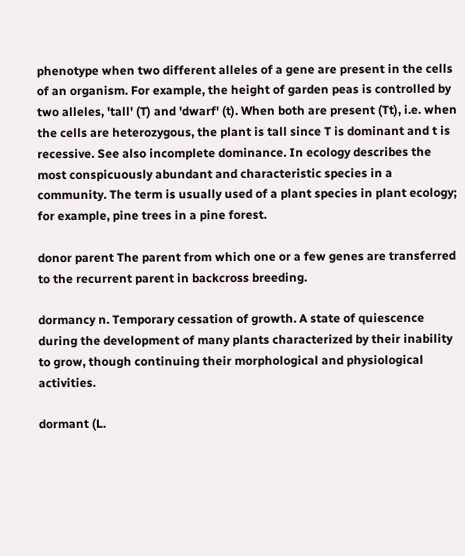phenotype when two different alleles of a gene are present in the cells of an organism. For example, the height of garden peas is controlled by two alleles, 'tall' (T) and 'dwarf' (t). When both are present (Tt), i.e. when the cells are heterozygous, the plant is tall since T is dominant and t is recessive. See also incomplete dominance. In ecology describes the most conspicuously abundant and characteristic species in a community. The term is usually used of a plant species in plant ecology; for example, pine trees in a pine forest.

donor parent The parent from which one or a few genes are transferred to the recurrent parent in backcross breeding.

dormancy n. Temporary cessation of growth. A state of quiescence during the development of many plants characterized by their inability to grow, though continuing their morphological and physiological activities.

dormant (L.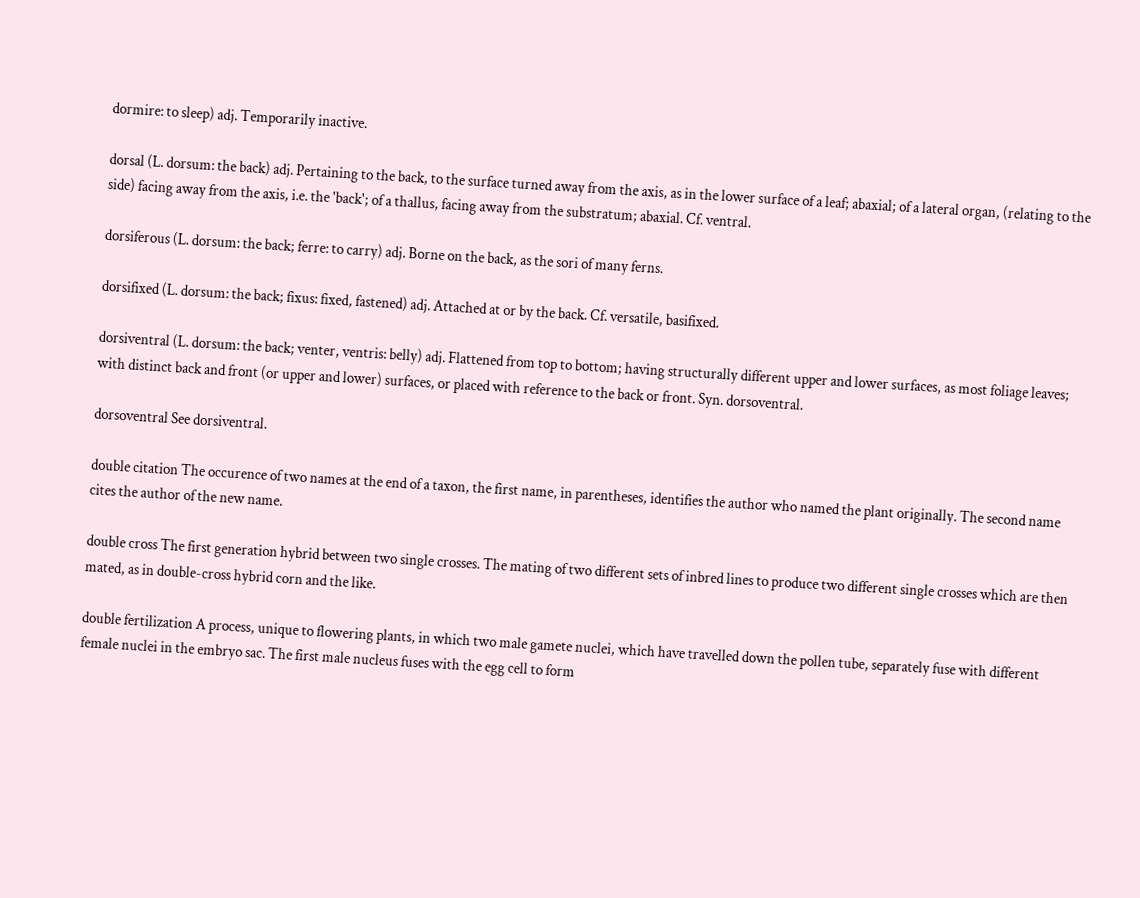dormire: to sleep) adj. Temporarily inactive.

dorsal (L. dorsum: the back) adj. Pertaining to the back, to the surface turned away from the axis, as in the lower surface of a leaf; abaxial; of a lateral organ, (relating to the side) facing away from the axis, i.e. the 'back'; of a thallus, facing away from the substratum; abaxial. Cf. ventral.

dorsiferous (L. dorsum: the back; ferre: to carry) adj. Borne on the back, as the sori of many ferns.

dorsifixed (L. dorsum: the back; fixus: fixed, fastened) adj. Attached at or by the back. Cf. versatile, basifixed.

dorsiventral (L. dorsum: the back; venter, ventris: belly) adj. Flattened from top to bottom; having structurally different upper and lower surfaces, as most foliage leaves; with distinct back and front (or upper and lower) surfaces, or placed with reference to the back or front. Syn. dorsoventral.

dorsoventral See dorsiventral.

double citation The occurence of two names at the end of a taxon, the first name, in parentheses, identifies the author who named the plant originally. The second name cites the author of the new name.

double cross The first generation hybrid between two single crosses. The mating of two different sets of inbred lines to produce two different single crosses which are then mated, as in double-cross hybrid corn and the like.

double fertilization A process, unique to flowering plants, in which two male gamete nuclei, which have travelled down the pollen tube, separately fuse with different female nuclei in the embryo sac. The first male nucleus fuses with the egg cell to form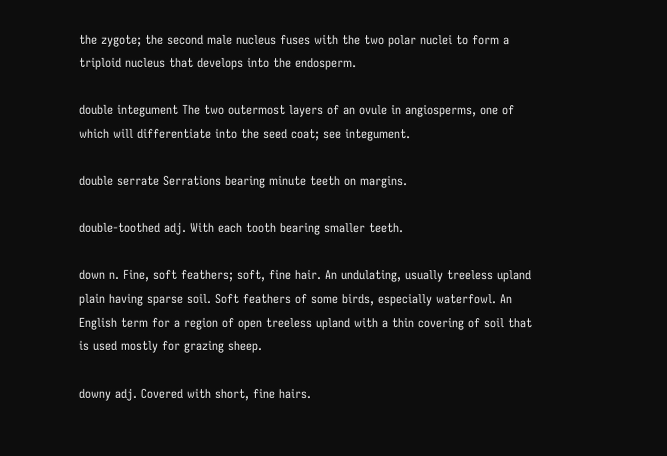the zygote; the second male nucleus fuses with the two polar nuclei to form a triploid nucleus that develops into the endosperm.

double integument The two outermost layers of an ovule in angiosperms, one of which will differentiate into the seed coat; see integument.

double serrate Serrations bearing minute teeth on margins.

double-toothed adj. With each tooth bearing smaller teeth.

down n. Fine, soft feathers; soft, fine hair. An undulating, usually treeless upland plain having sparse soil. Soft feathers of some birds, especially waterfowl. An English term for a region of open treeless upland with a thin covering of soil that is used mostly for grazing sheep.

downy adj. Covered with short, fine hairs.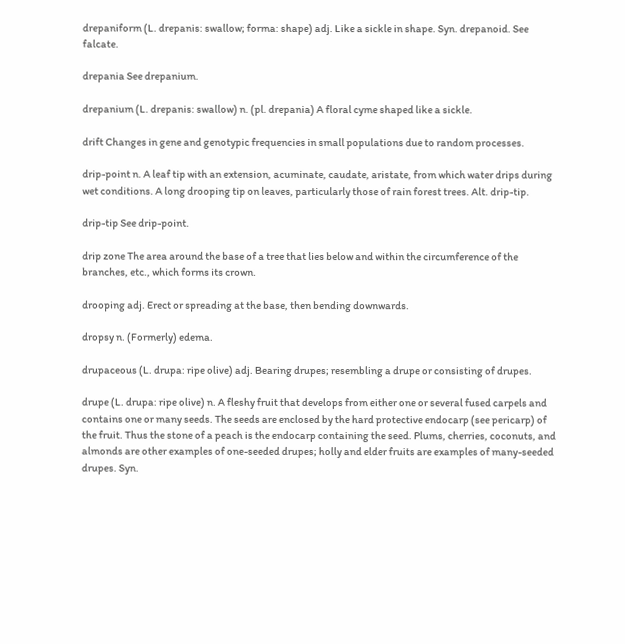drepaniform (L. drepanis: swallow; forma: shape) adj. Like a sickle in shape. Syn. drepanoid. See falcate.

drepania See drepanium.

drepanium (L. drepanis: swallow) n. (pl. drepania) A floral cyme shaped like a sickle.

drift Changes in gene and genotypic frequencies in small populations due to random processes.

drip-point n. A leaf tip with an extension, acuminate, caudate, aristate, from which water drips during wet conditions. A long drooping tip on leaves, particularly those of rain forest trees. Alt. drip-tip.

drip-tip See drip-point.

drip zone The area around the base of a tree that lies below and within the circumference of the branches, etc., which forms its crown.

drooping adj. Erect or spreading at the base, then bending downwards.

dropsy n. (Formerly) edema.

drupaceous (L. drupa: ripe olive) adj. Bearing drupes; resembling a drupe or consisting of drupes.

drupe (L. drupa: ripe olive) n. A fleshy fruit that develops from either one or several fused carpels and contains one or many seeds. The seeds are enclosed by the hard protective endocarp (see pericarp) of the fruit. Thus the stone of a peach is the endocarp containing the seed. Plums, cherries, coconuts, and almonds are other examples of one-seeded drupes; holly and elder fruits are examples of many-seeded drupes. Syn.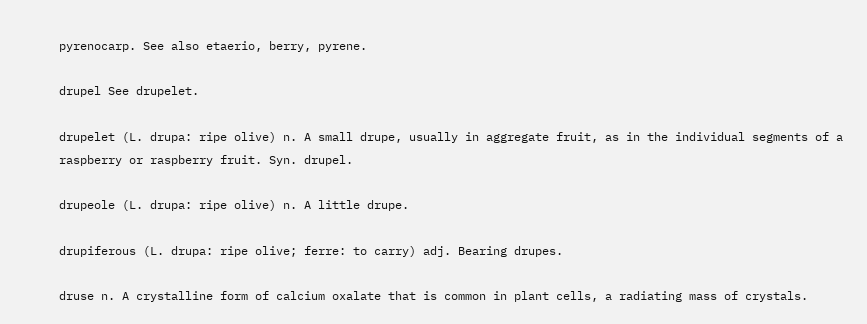pyrenocarp. See also etaerio, berry, pyrene.

drupel See drupelet.

drupelet (L. drupa: ripe olive) n. A small drupe, usually in aggregate fruit, as in the individual segments of a raspberry or raspberry fruit. Syn. drupel.

drupeole (L. drupa: ripe olive) n. A little drupe.

drupiferous (L. drupa: ripe olive; ferre: to carry) adj. Bearing drupes.

druse n. A crystalline form of calcium oxalate that is common in plant cells, a radiating mass of crystals.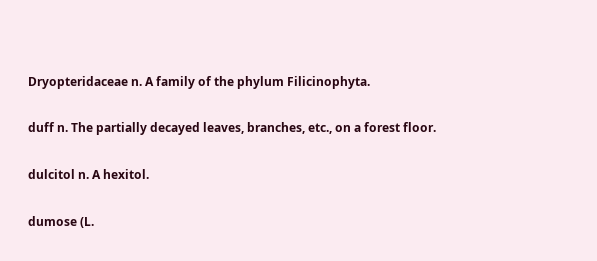Dryopteridaceae n. A family of the phylum Filicinophyta.

duff n. The partially decayed leaves, branches, etc., on a forest floor.

dulcitol n. A hexitol.

dumose (L.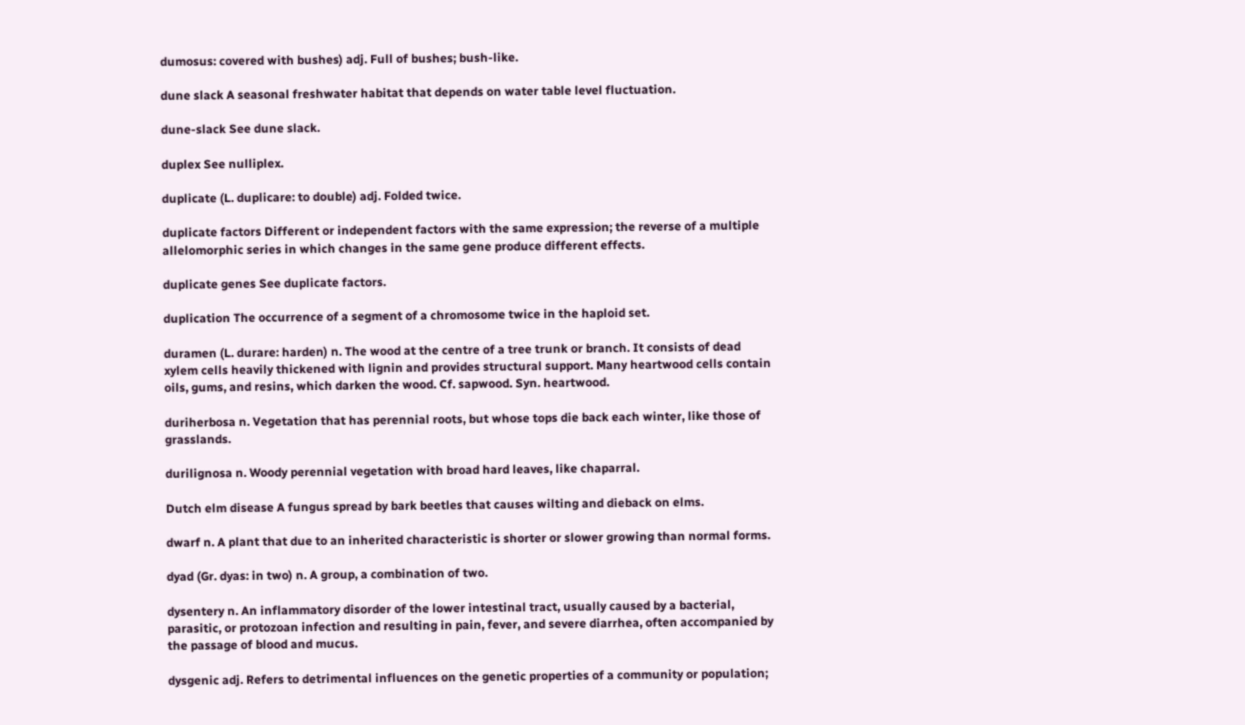dumosus: covered with bushes) adj. Full of bushes; bush-like.

dune slack A seasonal freshwater habitat that depends on water table level fluctuation.

dune-slack See dune slack.

duplex See nulliplex.

duplicate (L. duplicare: to double) adj. Folded twice.

duplicate factors Different or independent factors with the same expression; the reverse of a multiple allelomorphic series in which changes in the same gene produce different effects.

duplicate genes See duplicate factors.

duplication The occurrence of a segment of a chromosome twice in the haploid set.

duramen (L. durare: harden) n. The wood at the centre of a tree trunk or branch. It consists of dead xylem cells heavily thickened with lignin and provides structural support. Many heartwood cells contain oils, gums, and resins, which darken the wood. Cf. sapwood. Syn. heartwood.

duriherbosa n. Vegetation that has perennial roots, but whose tops die back each winter, like those of grasslands.

durilignosa n. Woody perennial vegetation with broad hard leaves, like chaparral.

Dutch elm disease A fungus spread by bark beetles that causes wilting and dieback on elms.

dwarf n. A plant that due to an inherited characteristic is shorter or slower growing than normal forms.

dyad (Gr. dyas: in two) n. A group, a combination of two.

dysentery n. An inflammatory disorder of the lower intestinal tract, usually caused by a bacterial, parasitic, or protozoan infection and resulting in pain, fever, and severe diarrhea, often accompanied by the passage of blood and mucus.

dysgenic adj. Refers to detrimental influences on the genetic properties of a community or population;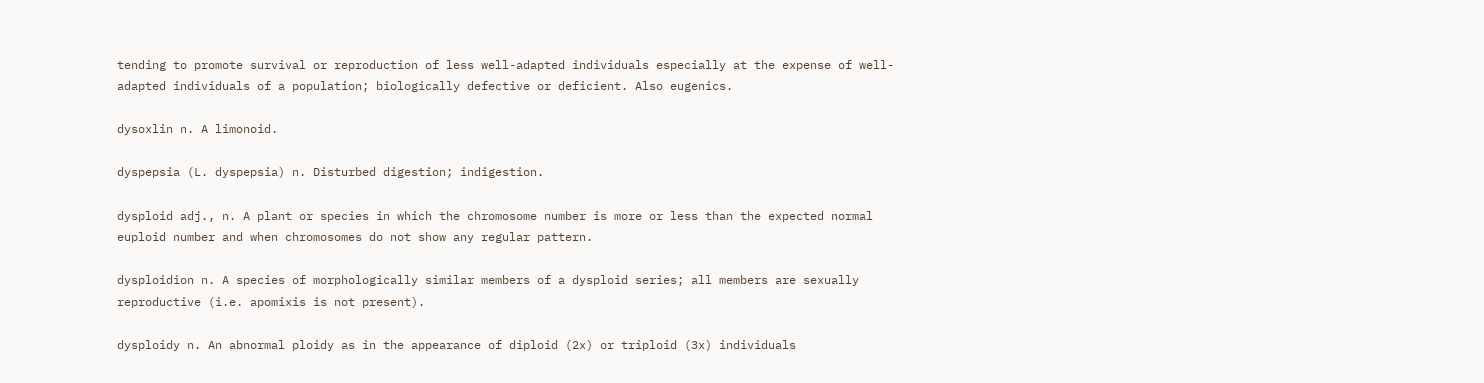tending to promote survival or reproduction of less well-adapted individuals especially at the expense of well-adapted individuals of a population; biologically defective or deficient. Also eugenics.

dysoxlin n. A limonoid.

dyspepsia (L. dyspepsia) n. Disturbed digestion; indigestion.

dysploid adj., n. A plant or species in which the chromosome number is more or less than the expected normal euploid number and when chromosomes do not show any regular pattern.

dysploidion n. A species of morphologically similar members of a dysploid series; all members are sexually reproductive (i.e. apomixis is not present).

dysploidy n. An abnormal ploidy as in the appearance of diploid (2x) or triploid (3x) individuals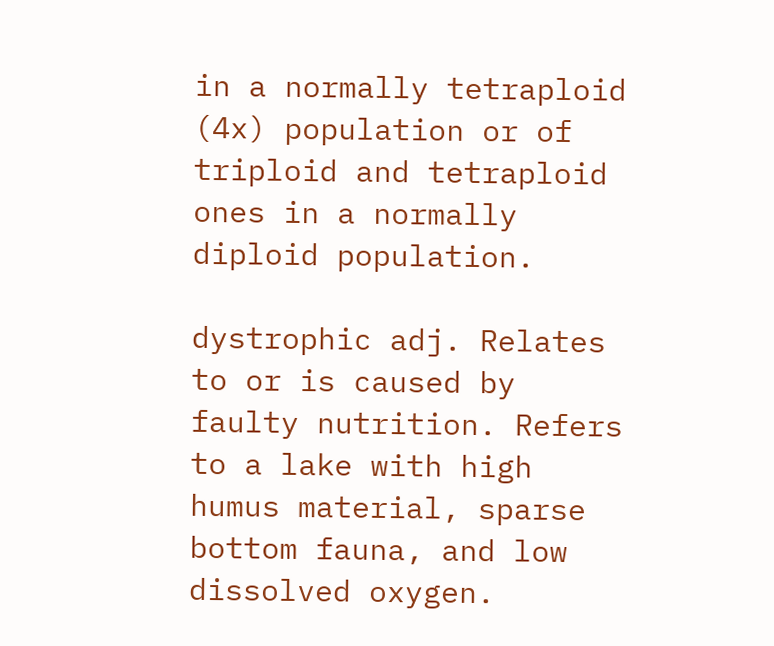in a normally tetraploid (4x) population or of triploid and tetraploid ones in a normally diploid population.

dystrophic adj. Relates to or is caused by faulty nutrition. Refers to a lake with high humus material, sparse bottom fauna, and low dissolved oxygen.